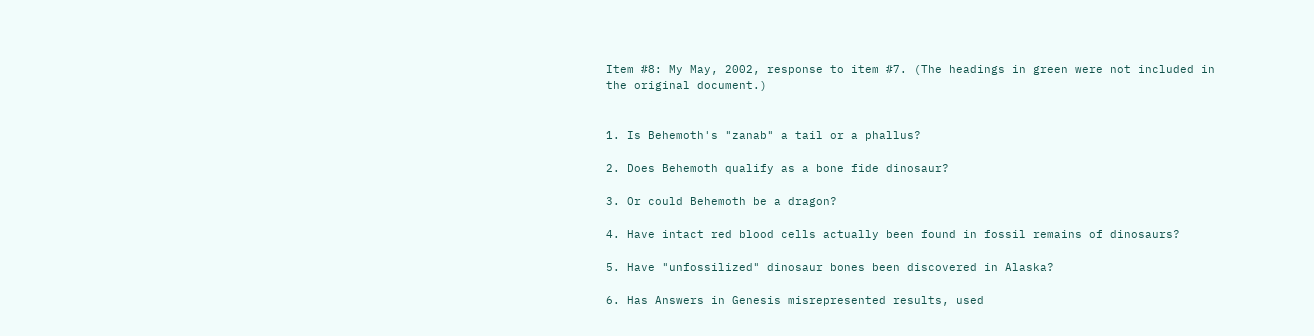Item #8: My May, 2002, response to item #7. (The headings in green were not included in the original document.)


1. Is Behemoth's "zanab" a tail or a phallus?

2. Does Behemoth qualify as a bone fide dinosaur?

3. Or could Behemoth be a dragon?

4. Have intact red blood cells actually been found in fossil remains of dinosaurs?

5. Have "unfossilized" dinosaur bones been discovered in Alaska?

6. Has Answers in Genesis misrepresented results, used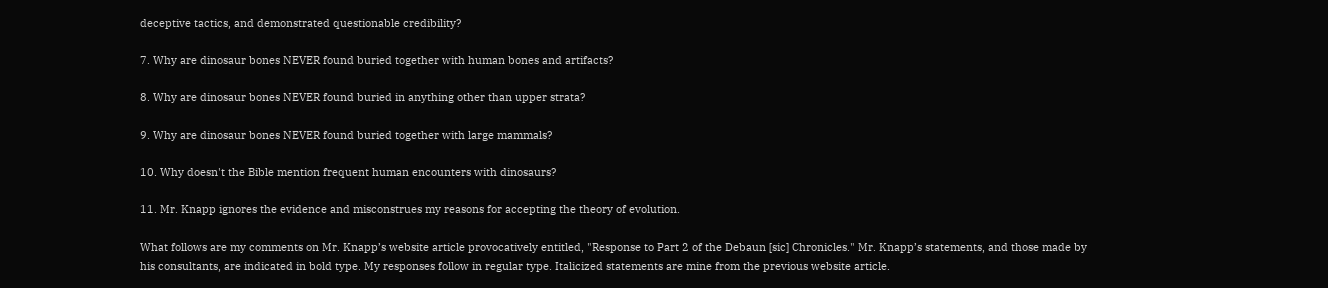deceptive tactics, and demonstrated questionable credibility?

7. Why are dinosaur bones NEVER found buried together with human bones and artifacts?

8. Why are dinosaur bones NEVER found buried in anything other than upper strata?

9. Why are dinosaur bones NEVER found buried together with large mammals?

10. Why doesn't the Bible mention frequent human encounters with dinosaurs?

11. Mr. Knapp ignores the evidence and misconstrues my reasons for accepting the theory of evolution.

What follows are my comments on Mr. Knapp’s website article provocatively entitled, "Response to Part 2 of the Debaun [sic] Chronicles." Mr. Knapp’s statements, and those made by his consultants, are indicated in bold type. My responses follow in regular type. Italicized statements are mine from the previous website article.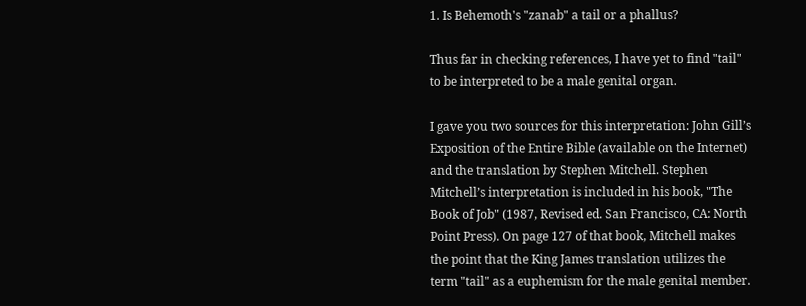1. Is Behemoth's "zanab" a tail or a phallus?

Thus far in checking references, I have yet to find "tail" to be interpreted to be a male genital organ.

I gave you two sources for this interpretation: John Gill’s Exposition of the Entire Bible (available on the Internet) and the translation by Stephen Mitchell. Stephen Mitchell’s interpretation is included in his book, "The Book of Job" (1987, Revised ed. San Francisco, CA: North Point Press). On page 127 of that book, Mitchell makes the point that the King James translation utilizes the term "tail" as a euphemism for the male genital member.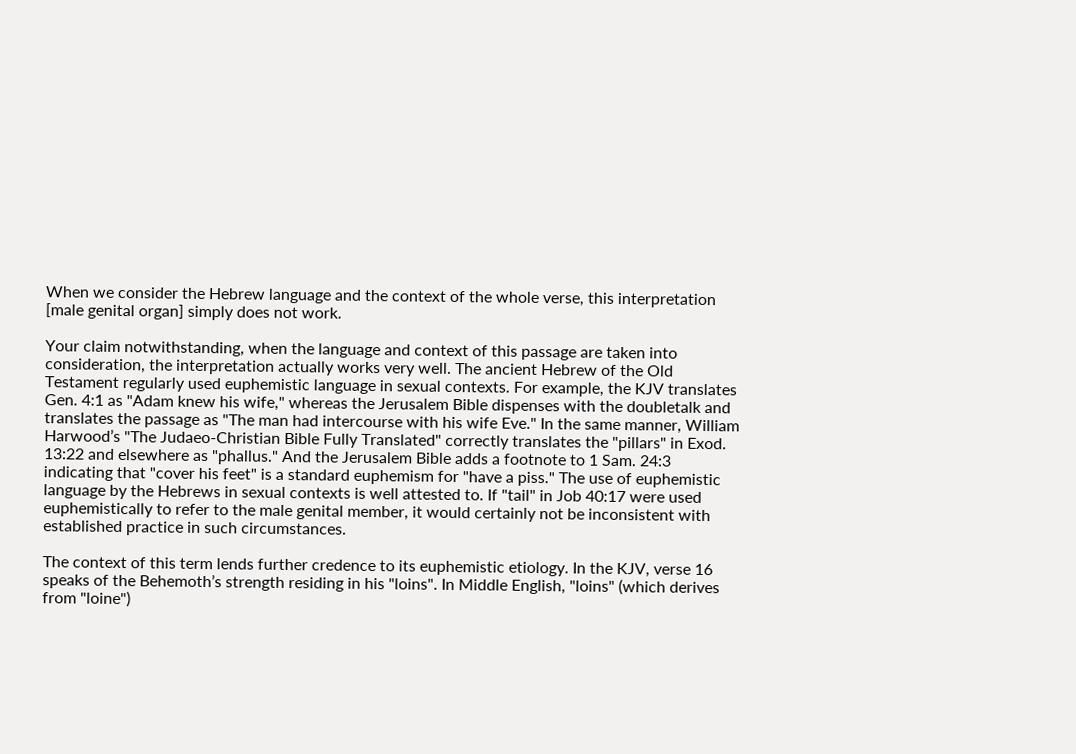When we consider the Hebrew language and the context of the whole verse, this interpretation [male genital organ] simply does not work.

Your claim notwithstanding, when the language and context of this passage are taken into consideration, the interpretation actually works very well. The ancient Hebrew of the Old Testament regularly used euphemistic language in sexual contexts. For example, the KJV translates Gen. 4:1 as "Adam knew his wife," whereas the Jerusalem Bible dispenses with the doubletalk and translates the passage as "The man had intercourse with his wife Eve." In the same manner, William Harwood’s "The Judaeo-Christian Bible Fully Translated" correctly translates the "pillars" in Exod. 13:22 and elsewhere as "phallus." And the Jerusalem Bible adds a footnote to 1 Sam. 24:3 indicating that "cover his feet" is a standard euphemism for "have a piss." The use of euphemistic language by the Hebrews in sexual contexts is well attested to. If "tail" in Job 40:17 were used euphemistically to refer to the male genital member, it would certainly not be inconsistent with established practice in such circumstances.

The context of this term lends further credence to its euphemistic etiology. In the KJV, verse 16 speaks of the Behemoth’s strength residing in his "loins". In Middle English, "loins" (which derives from "loine")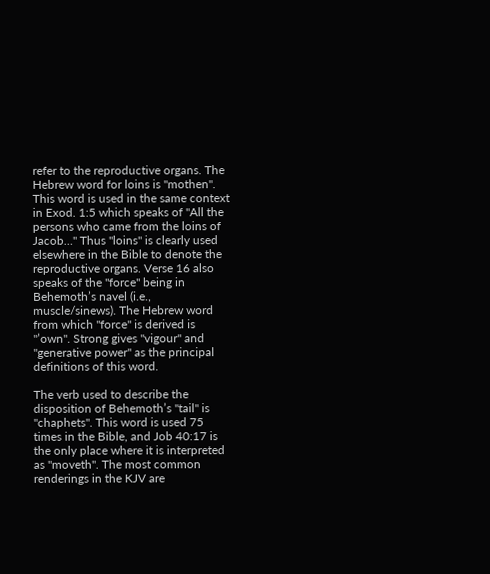refer to the reproductive organs. The Hebrew word for loins is "mothen". This word is used in the same context in Exod. 1:5 which speaks of "All the persons who came from the loins of Jacob…" Thus "loins" is clearly used elsewhere in the Bible to denote the reproductive organs. Verse 16 also speaks of the "force" being in Behemoth’s navel (i.e., muscle/sinews). The Hebrew word from which "force" is derived is "’own". Strong gives "vigour" and "generative power" as the principal definitions of this word.

The verb used to describe the disposition of Behemoth’s "tail" is "chaphets". This word is used 75 times in the Bible, and Job 40:17 is the only place where it is interpreted as "moveth". The most common renderings in the KJV are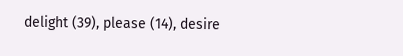delight (39), please (14), desire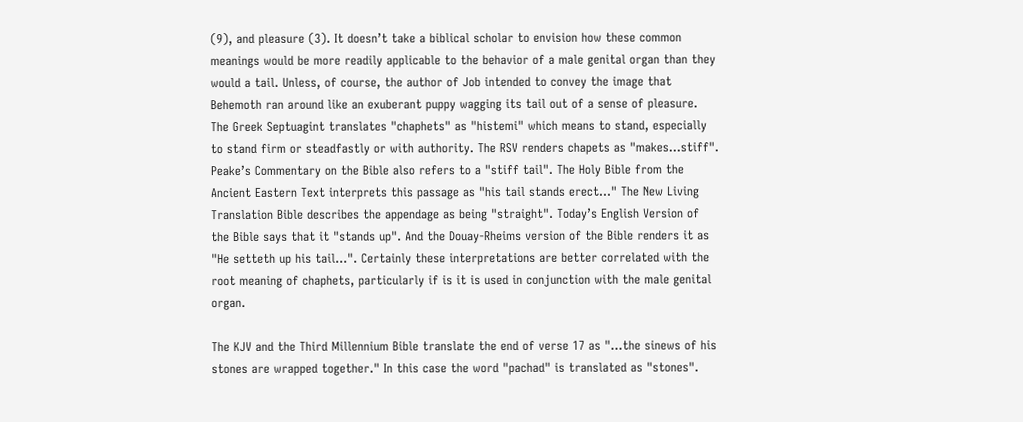(9), and pleasure (3). It doesn’t take a biblical scholar to envision how these common meanings would be more readily applicable to the behavior of a male genital organ than they would a tail. Unless, of course, the author of Job intended to convey the image that Behemoth ran around like an exuberant puppy wagging its tail out of a sense of pleasure. The Greek Septuagint translates "chaphets" as "histemi" which means to stand, especially to stand firm or steadfastly or with authority. The RSV renders chapets as "makes…stiff". Peake’s Commentary on the Bible also refers to a "stiff tail". The Holy Bible from the Ancient Eastern Text interprets this passage as "his tail stands erect…" The New Living Translation Bible describes the appendage as being "straight". Today’s English Version of the Bible says that it "stands up". And the Douay-Rheims version of the Bible renders it as "He setteth up his tail…". Certainly these interpretations are better correlated with the root meaning of chaphets, particularly if is it is used in conjunction with the male genital organ.

The KJV and the Third Millennium Bible translate the end of verse 17 as "…the sinews of his stones are wrapped together." In this case the word "pachad" is translated as "stones".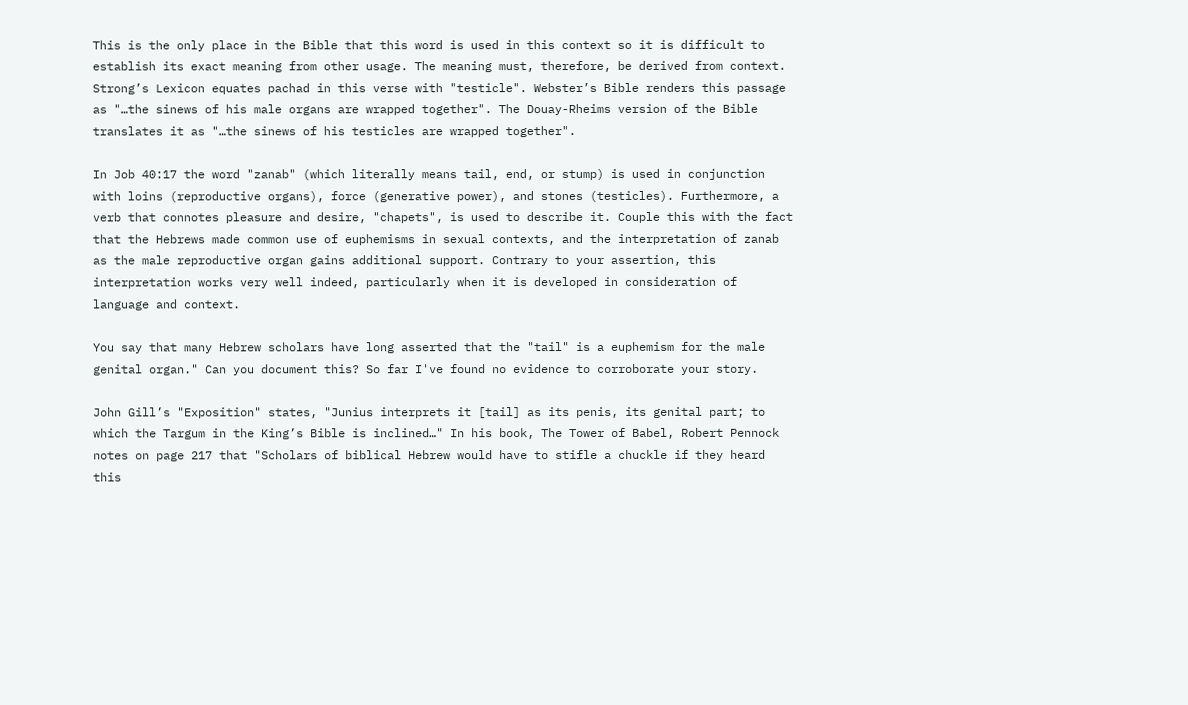This is the only place in the Bible that this word is used in this context so it is difficult to establish its exact meaning from other usage. The meaning must, therefore, be derived from context. Strong’s Lexicon equates pachad in this verse with "testicle". Webster’s Bible renders this passage as "…the sinews of his male organs are wrapped together". The Douay-Rheims version of the Bible translates it as "…the sinews of his testicles are wrapped together".

In Job 40:17 the word "zanab" (which literally means tail, end, or stump) is used in conjunction with loins (reproductive organs), force (generative power), and stones (testicles). Furthermore, a verb that connotes pleasure and desire, "chapets", is used to describe it. Couple this with the fact that the Hebrews made common use of euphemisms in sexual contexts, and the interpretation of zanab as the male reproductive organ gains additional support. Contrary to your assertion, this interpretation works very well indeed, particularly when it is developed in consideration of language and context.

You say that many Hebrew scholars have long asserted that the "tail" is a euphemism for the male genital organ." Can you document this? So far I've found no evidence to corroborate your story.

John Gill’s "Exposition" states, "Junius interprets it [tail] as its penis, its genital part; to which the Targum in the King’s Bible is inclined…" In his book, The Tower of Babel, Robert Pennock notes on page 217 that "Scholars of biblical Hebrew would have to stifle a chuckle if they heard this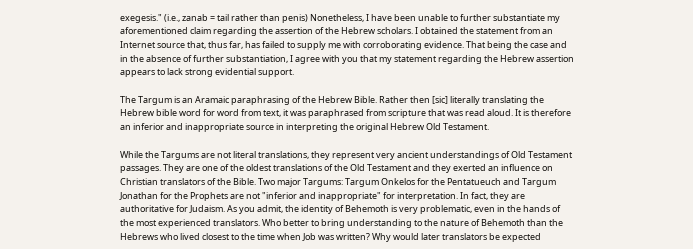exegesis." (i.e., zanab = tail rather than penis) Nonetheless, I have been unable to further substantiate my aforementioned claim regarding the assertion of the Hebrew scholars. I obtained the statement from an Internet source that, thus far, has failed to supply me with corroborating evidence. That being the case and in the absence of further substantiation, I agree with you that my statement regarding the Hebrew assertion appears to lack strong evidential support.

The Targum is an Aramaic paraphrasing of the Hebrew Bible. Rather then [sic] literally translating the Hebrew bible word for word from text, it was paraphrased from scripture that was read aloud. It is therefore an inferior and inappropriate source in interpreting the original Hebrew Old Testament.

While the Targums are not literal translations, they represent very ancient understandings of Old Testament passages. They are one of the oldest translations of the Old Testament and they exerted an influence on Christian translators of the Bible. Two major Targums: Targum Onkelos for the Pentatueuch and Targum Jonathan for the Prophets are not "inferior and inappropriate" for interpretation. In fact, they are authoritative for Judaism. As you admit, the identity of Behemoth is very problematic, even in the hands of the most experienced translators. Who better to bring understanding to the nature of Behemoth than the Hebrews who lived closest to the time when Job was written? Why would later translators be expected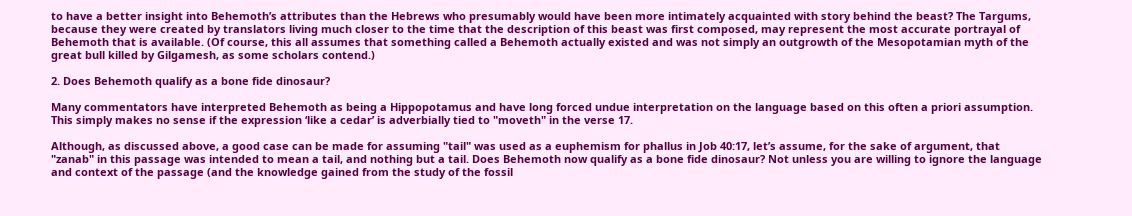to have a better insight into Behemoth’s attributes than the Hebrews who presumably would have been more intimately acquainted with story behind the beast? The Targums, because they were created by translators living much closer to the time that the description of this beast was first composed, may represent the most accurate portrayal of Behemoth that is available. (Of course, this all assumes that something called a Behemoth actually existed and was not simply an outgrowth of the Mesopotamian myth of the great bull killed by Gilgamesh, as some scholars contend.)

2. Does Behemoth qualify as a bone fide dinosaur?

Many commentators have interpreted Behemoth as being a Hippopotamus and have long forced undue interpretation on the language based on this often a priori assumption. This simply makes no sense if the expression ‘like a cedar’ is adverbially tied to "moveth" in the verse 17.

Although, as discussed above, a good case can be made for assuming "tail" was used as a euphemism for phallus in Job 40:17, let’s assume, for the sake of argument, that "zanab" in this passage was intended to mean a tail, and nothing but a tail. Does Behemoth now qualify as a bone fide dinosaur? Not unless you are willing to ignore the language and context of the passage (and the knowledge gained from the study of the fossil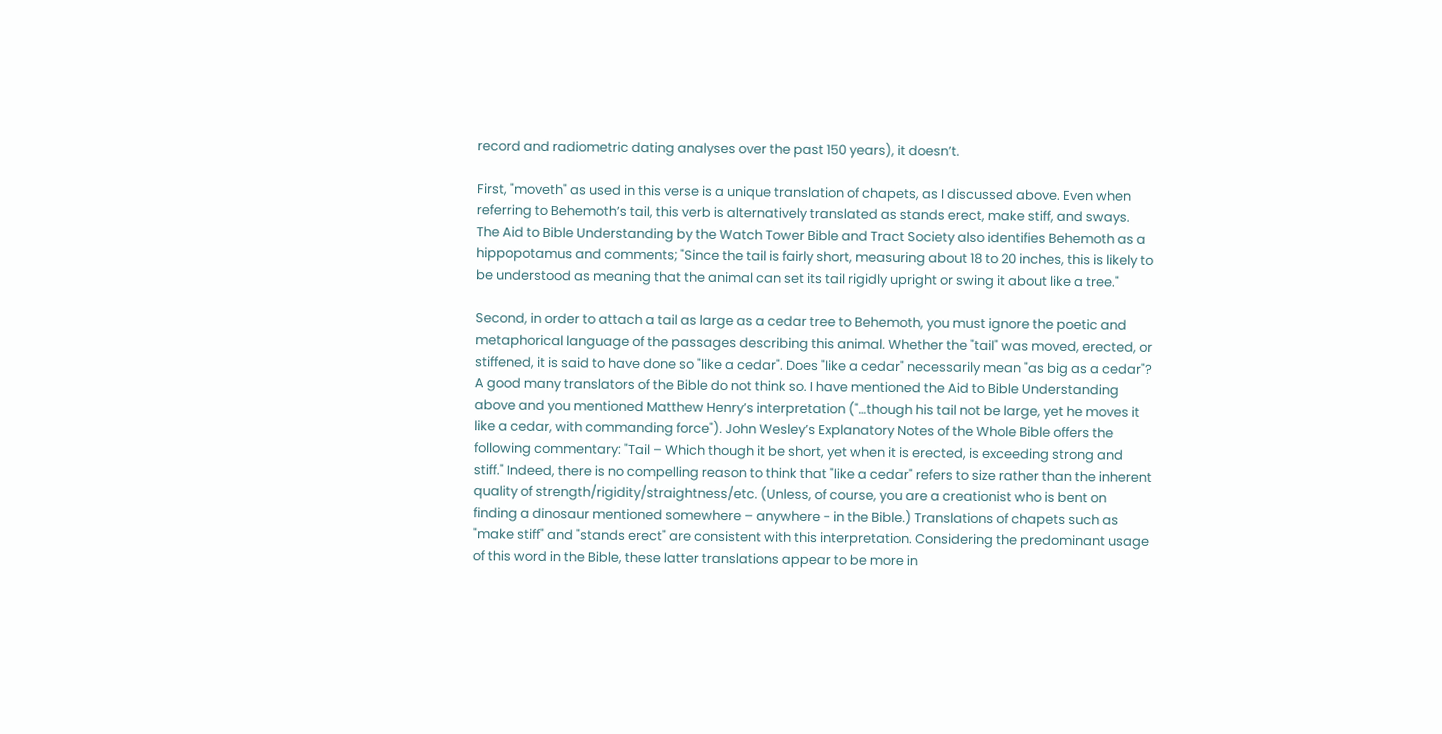record and radiometric dating analyses over the past 150 years), it doesn’t.

First, "moveth" as used in this verse is a unique translation of chapets, as I discussed above. Even when referring to Behemoth’s tail, this verb is alternatively translated as stands erect, make stiff, and sways. The Aid to Bible Understanding by the Watch Tower Bible and Tract Society also identifies Behemoth as a hippopotamus and comments; "Since the tail is fairly short, measuring about 18 to 20 inches, this is likely to be understood as meaning that the animal can set its tail rigidly upright or swing it about like a tree."

Second, in order to attach a tail as large as a cedar tree to Behemoth, you must ignore the poetic and metaphorical language of the passages describing this animal. Whether the "tail" was moved, erected, or stiffened, it is said to have done so "like a cedar". Does "like a cedar" necessarily mean "as big as a cedar"? A good many translators of the Bible do not think so. I have mentioned the Aid to Bible Understanding above and you mentioned Matthew Henry’s interpretation ("…though his tail not be large, yet he moves it like a cedar, with commanding force"). John Wesley’s Explanatory Notes of the Whole Bible offers the following commentary: "Tail – Which though it be short, yet when it is erected, is exceeding strong and stiff." Indeed, there is no compelling reason to think that "like a cedar" refers to size rather than the inherent quality of strength/rigidity/straightness/etc. (Unless, of course, you are a creationist who is bent on finding a dinosaur mentioned somewhere – anywhere - in the Bible.) Translations of chapets such as "make stiff" and "stands erect" are consistent with this interpretation. Considering the predominant usage of this word in the Bible, these latter translations appear to be more in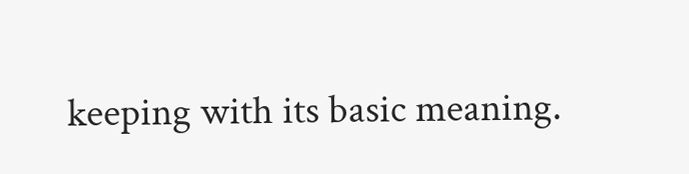keeping with its basic meaning.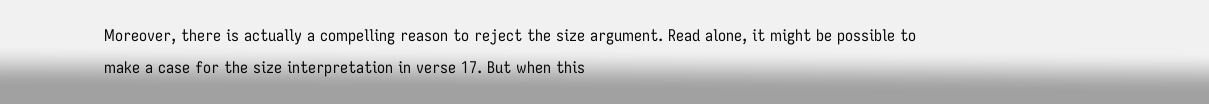Moreover, there is actually a compelling reason to reject the size argument. Read alone, it might be possible to make a case for the size interpretation in verse 17. But when this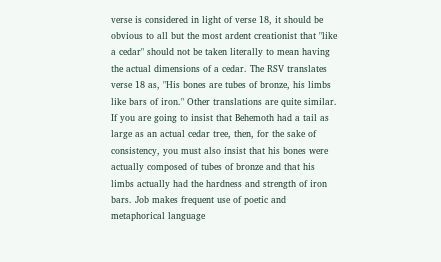verse is considered in light of verse 18, it should be obvious to all but the most ardent creationist that "like a cedar" should not be taken literally to mean having the actual dimensions of a cedar. The RSV translates verse 18 as, "His bones are tubes of bronze, his limbs like bars of iron." Other translations are quite similar. If you are going to insist that Behemoth had a tail as large as an actual cedar tree, then, for the sake of consistency, you must also insist that his bones were actually composed of tubes of bronze and that his limbs actually had the hardness and strength of iron bars. Job makes frequent use of poetic and metaphorical language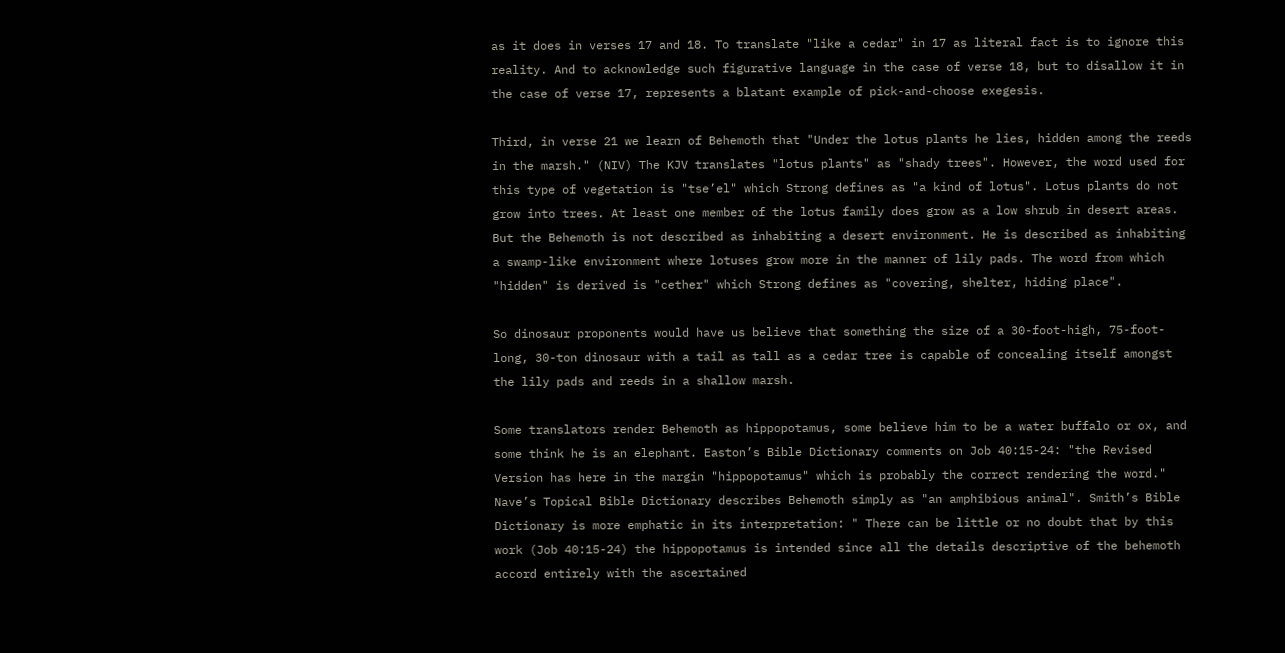as it does in verses 17 and 18. To translate "like a cedar" in 17 as literal fact is to ignore this reality. And to acknowledge such figurative language in the case of verse 18, but to disallow it in the case of verse 17, represents a blatant example of pick-and-choose exegesis.

Third, in verse 21 we learn of Behemoth that "Under the lotus plants he lies, hidden among the reeds in the marsh." (NIV) The KJV translates "lotus plants" as "shady trees". However, the word used for this type of vegetation is "tse’el" which Strong defines as "a kind of lotus". Lotus plants do not grow into trees. At least one member of the lotus family does grow as a low shrub in desert areas. But the Behemoth is not described as inhabiting a desert environment. He is described as inhabiting a swamp-like environment where lotuses grow more in the manner of lily pads. The word from which "hidden" is derived is "cether" which Strong defines as "covering, shelter, hiding place".

So dinosaur proponents would have us believe that something the size of a 30-foot-high, 75-foot-long, 30-ton dinosaur with a tail as tall as a cedar tree is capable of concealing itself amongst the lily pads and reeds in a shallow marsh.

Some translators render Behemoth as hippopotamus, some believe him to be a water buffalo or ox, and some think he is an elephant. Easton’s Bible Dictionary comments on Job 40:15-24: "the Revised Version has here in the margin "hippopotamus" which is probably the correct rendering the word." Nave’s Topical Bible Dictionary describes Behemoth simply as "an amphibious animal". Smith’s Bible Dictionary is more emphatic in its interpretation: " There can be little or no doubt that by this work (Job 40:15-24) the hippopotamus is intended since all the details descriptive of the behemoth accord entirely with the ascertained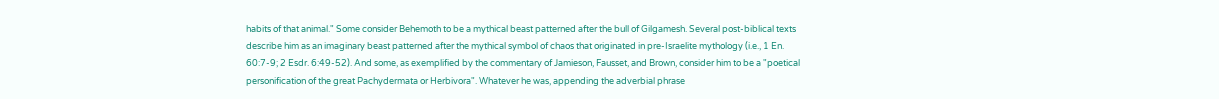habits of that animal." Some consider Behemoth to be a mythical beast patterned after the bull of Gilgamesh. Several post-biblical texts describe him as an imaginary beast patterned after the mythical symbol of chaos that originated in pre-Israelite mythology (i.e., 1 En. 60:7-9; 2 Esdr. 6:49-52). And some, as exemplified by the commentary of Jamieson, Fausset, and Brown, consider him to be a "poetical personification of the great Pachydermata or Herbivora". Whatever he was, appending the adverbial phrase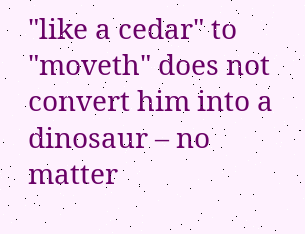"like a cedar" to "moveth" does not convert him into a dinosaur – no matter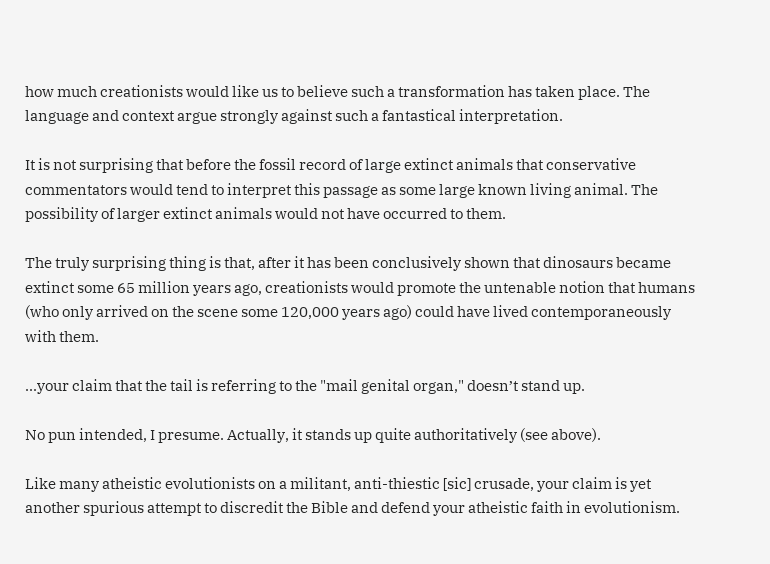how much creationists would like us to believe such a transformation has taken place. The language and context argue strongly against such a fantastical interpretation.

It is not surprising that before the fossil record of large extinct animals that conservative commentators would tend to interpret this passage as some large known living animal. The possibility of larger extinct animals would not have occurred to them.

The truly surprising thing is that, after it has been conclusively shown that dinosaurs became extinct some 65 million years ago, creationists would promote the untenable notion that humans (who only arrived on the scene some 120,000 years ago) could have lived contemporaneously with them.

...your claim that the tail is referring to the "mail genital organ," doesn’t stand up.

No pun intended, I presume. Actually, it stands up quite authoritatively (see above).

Like many atheistic evolutionists on a militant, anti-thiestic [sic] crusade, your claim is yet another spurious attempt to discredit the Bible and defend your atheistic faith in evolutionism.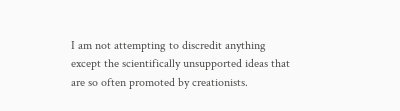I am not attempting to discredit anything except the scientifically unsupported ideas that are so often promoted by creationists.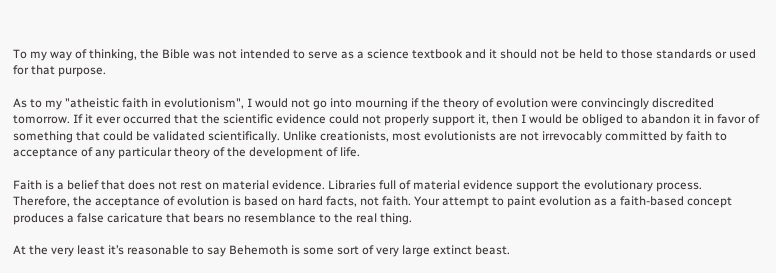To my way of thinking, the Bible was not intended to serve as a science textbook and it should not be held to those standards or used for that purpose.

As to my "atheistic faith in evolutionism", I would not go into mourning if the theory of evolution were convincingly discredited tomorrow. If it ever occurred that the scientific evidence could not properly support it, then I would be obliged to abandon it in favor of something that could be validated scientifically. Unlike creationists, most evolutionists are not irrevocably committed by faith to acceptance of any particular theory of the development of life.

Faith is a belief that does not rest on material evidence. Libraries full of material evidence support the evolutionary process. Therefore, the acceptance of evolution is based on hard facts, not faith. Your attempt to paint evolution as a faith-based concept produces a false caricature that bears no resemblance to the real thing.

At the very least it’s reasonable to say Behemoth is some sort of very large extinct beast.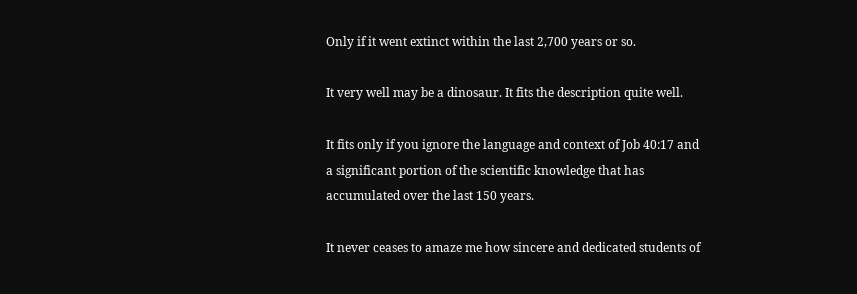Only if it went extinct within the last 2,700 years or so.

It very well may be a dinosaur. It fits the description quite well.

It fits only if you ignore the language and context of Job 40:17 and a significant portion of the scientific knowledge that has accumulated over the last 150 years.

It never ceases to amaze me how sincere and dedicated students of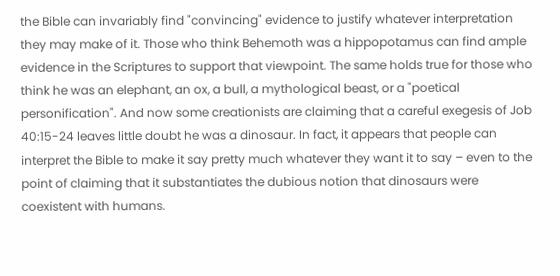the Bible can invariably find "convincing" evidence to justify whatever interpretation they may make of it. Those who think Behemoth was a hippopotamus can find ample evidence in the Scriptures to support that viewpoint. The same holds true for those who think he was an elephant, an ox, a bull, a mythological beast, or a "poetical personification". And now some creationists are claiming that a careful exegesis of Job 40:15-24 leaves little doubt he was a dinosaur. In fact, it appears that people can interpret the Bible to make it say pretty much whatever they want it to say – even to the point of claiming that it substantiates the dubious notion that dinosaurs were coexistent with humans.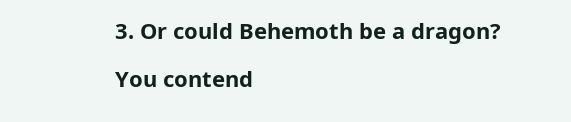3. Or could Behemoth be a dragon?

You contend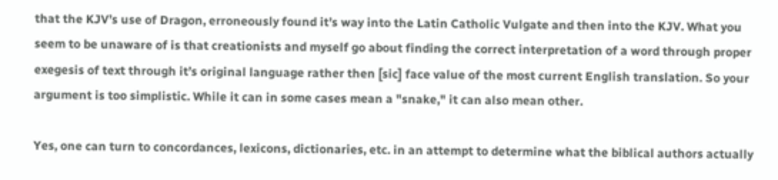that the KJV’s use of Dragon, erroneously found it’s way into the Latin Catholic Vulgate and then into the KJV. What you seem to be unaware of is that creationists and myself go about finding the correct interpretation of a word through proper exegesis of text through it’s original language rather then [sic] face value of the most current English translation. So your argument is too simplistic. While it can in some cases mean a "snake," it can also mean other.

Yes, one can turn to concordances, lexicons, dictionaries, etc. in an attempt to determine what the biblical authors actually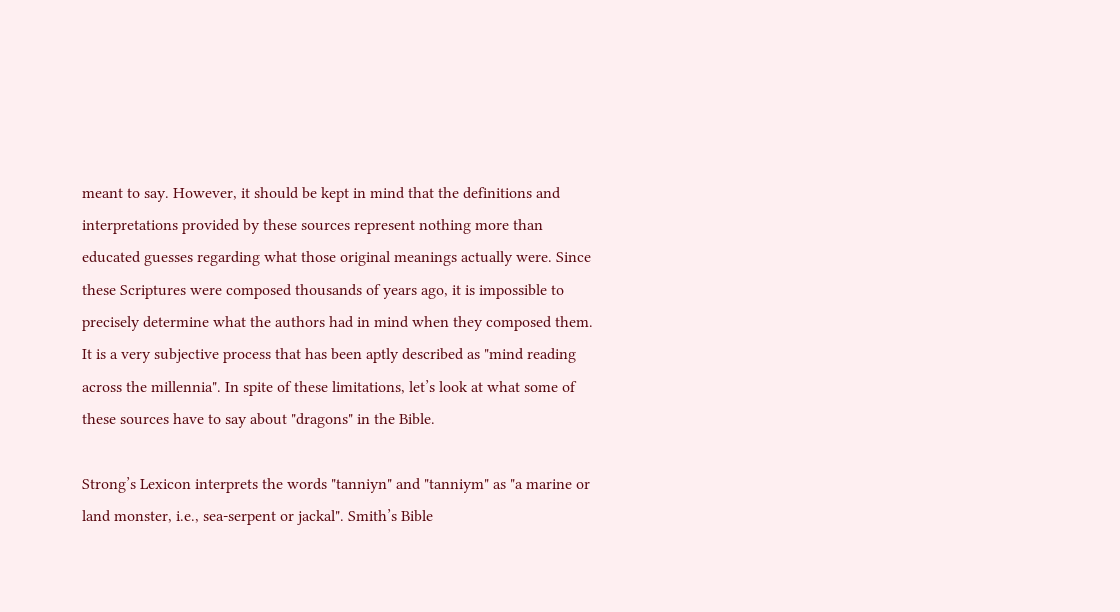meant to say. However, it should be kept in mind that the definitions and interpretations provided by these sources represent nothing more than educated guesses regarding what those original meanings actually were. Since these Scriptures were composed thousands of years ago, it is impossible to precisely determine what the authors had in mind when they composed them. It is a very subjective process that has been aptly described as "mind reading across the millennia". In spite of these limitations, let’s look at what some of these sources have to say about "dragons" in the Bible.

Strong’s Lexicon interprets the words "tanniyn" and "tanniym" as "a marine or land monster, i.e., sea-serpent or jackal". Smith’s Bible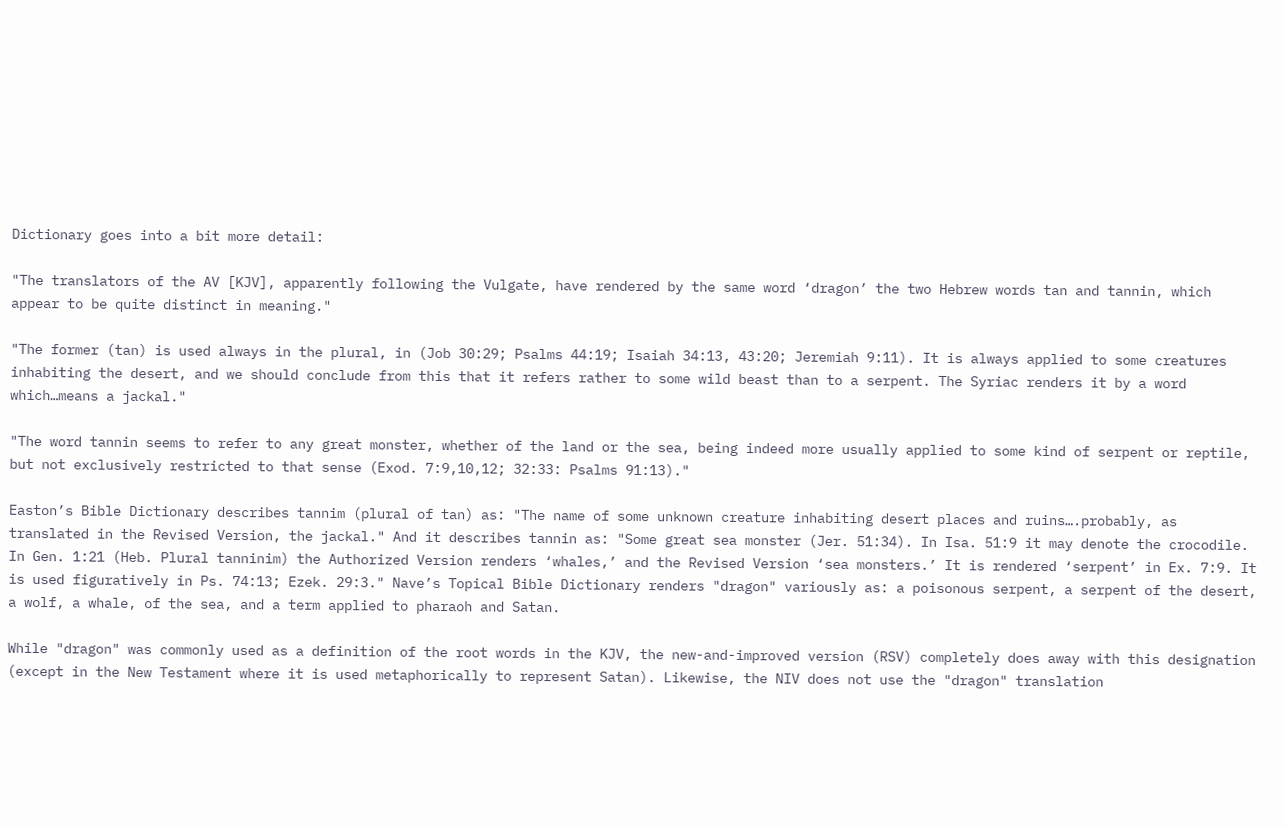Dictionary goes into a bit more detail:

"The translators of the AV [KJV], apparently following the Vulgate, have rendered by the same word ‘dragon’ the two Hebrew words tan and tannin, which appear to be quite distinct in meaning."

"The former (tan) is used always in the plural, in (Job 30:29; Psalms 44:19; Isaiah 34:13, 43:20; Jeremiah 9:11). It is always applied to some creatures inhabiting the desert, and we should conclude from this that it refers rather to some wild beast than to a serpent. The Syriac renders it by a word which…means a jackal."

"The word tannin seems to refer to any great monster, whether of the land or the sea, being indeed more usually applied to some kind of serpent or reptile, but not exclusively restricted to that sense (Exod. 7:9,10,12; 32:33: Psalms 91:13)."

Easton’s Bible Dictionary describes tannim (plural of tan) as: "The name of some unknown creature inhabiting desert places and ruins….probably, as translated in the Revised Version, the jackal." And it describes tannin as: "Some great sea monster (Jer. 51:34). In Isa. 51:9 it may denote the crocodile. In Gen. 1:21 (Heb. Plural tanninim) the Authorized Version renders ‘whales,’ and the Revised Version ‘sea monsters.’ It is rendered ‘serpent’ in Ex. 7:9. It is used figuratively in Ps. 74:13; Ezek. 29:3." Nave’s Topical Bible Dictionary renders "dragon" variously as: a poisonous serpent, a serpent of the desert, a wolf, a whale, of the sea, and a term applied to pharaoh and Satan.

While "dragon" was commonly used as a definition of the root words in the KJV, the new-and-improved version (RSV) completely does away with this designation (except in the New Testament where it is used metaphorically to represent Satan). Likewise, the NIV does not use the "dragon" translation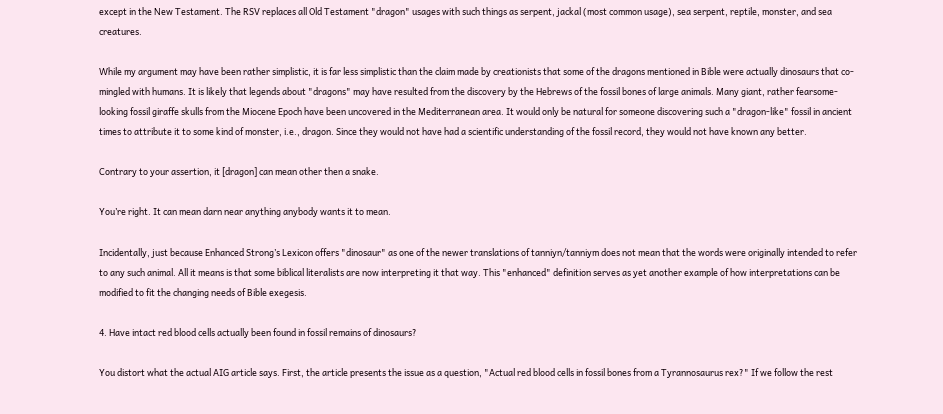except in the New Testament. The RSV replaces all Old Testament "dragon" usages with such things as serpent, jackal (most common usage), sea serpent, reptile, monster, and sea creatures.

While my argument may have been rather simplistic, it is far less simplistic than the claim made by creationists that some of the dragons mentioned in Bible were actually dinosaurs that co-mingled with humans. It is likely that legends about "dragons" may have resulted from the discovery by the Hebrews of the fossil bones of large animals. Many giant, rather fearsome-looking fossil giraffe skulls from the Miocene Epoch have been uncovered in the Mediterranean area. It would only be natural for someone discovering such a "dragon-like" fossil in ancient times to attribute it to some kind of monster, i.e., dragon. Since they would not have had a scientific understanding of the fossil record, they would not have known any better.

Contrary to your assertion, it [dragon] can mean other then a snake.

You’re right. It can mean darn near anything anybody wants it to mean.

Incidentally, just because Enhanced Strong’s Lexicon offers "dinosaur" as one of the newer translations of tanniyn/tanniym does not mean that the words were originally intended to refer to any such animal. All it means is that some biblical literalists are now interpreting it that way. This "enhanced" definition serves as yet another example of how interpretations can be modified to fit the changing needs of Bible exegesis.

4. Have intact red blood cells actually been found in fossil remains of dinosaurs?

You distort what the actual AIG article says. First, the article presents the issue as a question, "Actual red blood cells in fossil bones from a Tyrannosaurus rex?" If we follow the rest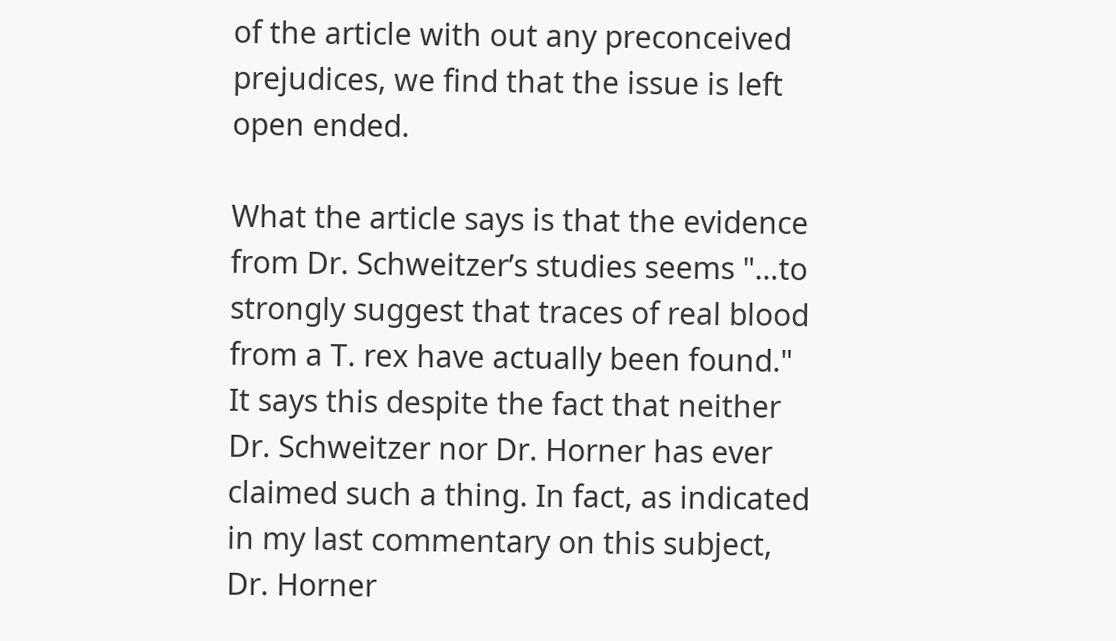of the article with out any preconceived prejudices, we find that the issue is left open ended.

What the article says is that the evidence from Dr. Schweitzer’s studies seems "…to strongly suggest that traces of real blood from a T. rex have actually been found." It says this despite the fact that neither Dr. Schweitzer nor Dr. Horner has ever claimed such a thing. In fact, as indicated in my last commentary on this subject, Dr. Horner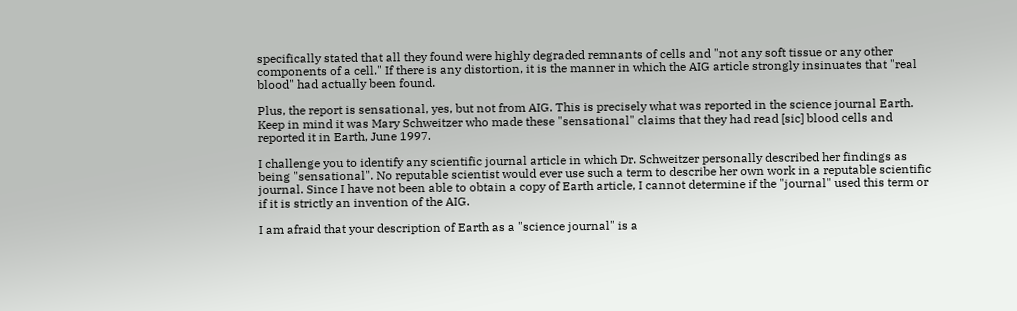specifically stated that all they found were highly degraded remnants of cells and "not any soft tissue or any other components of a cell." If there is any distortion, it is the manner in which the AIG article strongly insinuates that "real blood" had actually been found.

Plus, the report is sensational, yes, but not from AIG. This is precisely what was reported in the science journal Earth. Keep in mind it was Mary Schweitzer who made these "sensational" claims that they had read [sic] blood cells and reported it in Earth, June 1997.

I challenge you to identify any scientific journal article in which Dr. Schweitzer personally described her findings as being "sensational". No reputable scientist would ever use such a term to describe her own work in a reputable scientific journal. Since I have not been able to obtain a copy of Earth article, I cannot determine if the "journal" used this term or if it is strictly an invention of the AIG.

I am afraid that your description of Earth as a "science journal" is a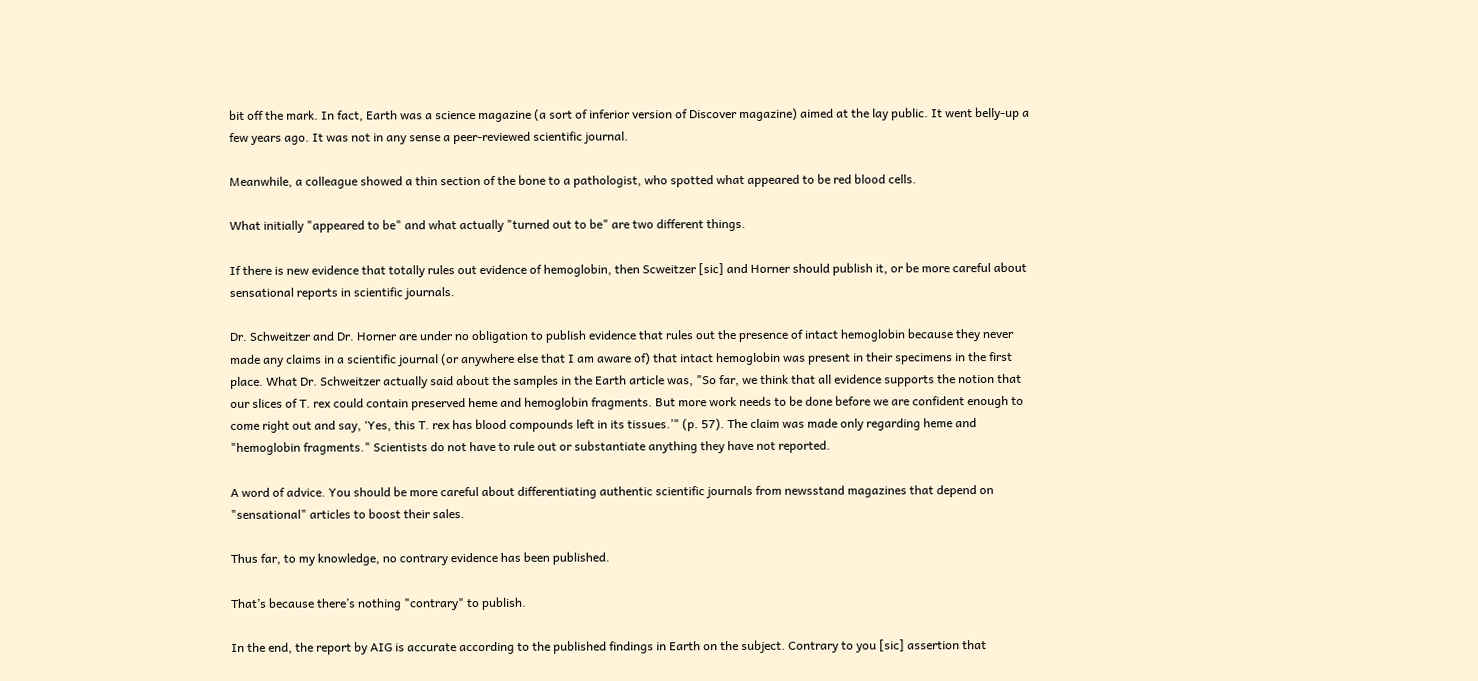bit off the mark. In fact, Earth was a science magazine (a sort of inferior version of Discover magazine) aimed at the lay public. It went belly-up a few years ago. It was not in any sense a peer-reviewed scientific journal.

Meanwhile, a colleague showed a thin section of the bone to a pathologist, who spotted what appeared to be red blood cells.

What initially "appeared to be" and what actually "turned out to be" are two different things.

If there is new evidence that totally rules out evidence of hemoglobin, then Scweitzer [sic] and Horner should publish it, or be more careful about sensational reports in scientific journals.

Dr. Schweitzer and Dr. Horner are under no obligation to publish evidence that rules out the presence of intact hemoglobin because they never made any claims in a scientific journal (or anywhere else that I am aware of) that intact hemoglobin was present in their specimens in the first place. What Dr. Schweitzer actually said about the samples in the Earth article was, "So far, we think that all evidence supports the notion that our slices of T. rex could contain preserved heme and hemoglobin fragments. But more work needs to be done before we are confident enough to come right out and say, ‘Yes, this T. rex has blood compounds left in its tissues.’" (p. 57). The claim was made only regarding heme and "hemoglobin fragments." Scientists do not have to rule out or substantiate anything they have not reported.

A word of advice. You should be more careful about differentiating authentic scientific journals from newsstand magazines that depend on "sensational" articles to boost their sales.

Thus far, to my knowledge, no contrary evidence has been published.

That’s because there’s nothing "contrary" to publish.

In the end, the report by AIG is accurate according to the published findings in Earth on the subject. Contrary to you [sic] assertion that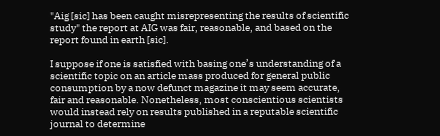"Aig [sic] has been caught misrepresenting the results of scientific study" the report at AIG was fair, reasonable, and based on the report found in earth [sic].

I suppose if one is satisfied with basing one’s understanding of a scientific topic on an article mass produced for general public consumption by a now defunct magazine it may seem accurate, fair and reasonable. Nonetheless, most conscientious scientists would instead rely on results published in a reputable scientific journal to determine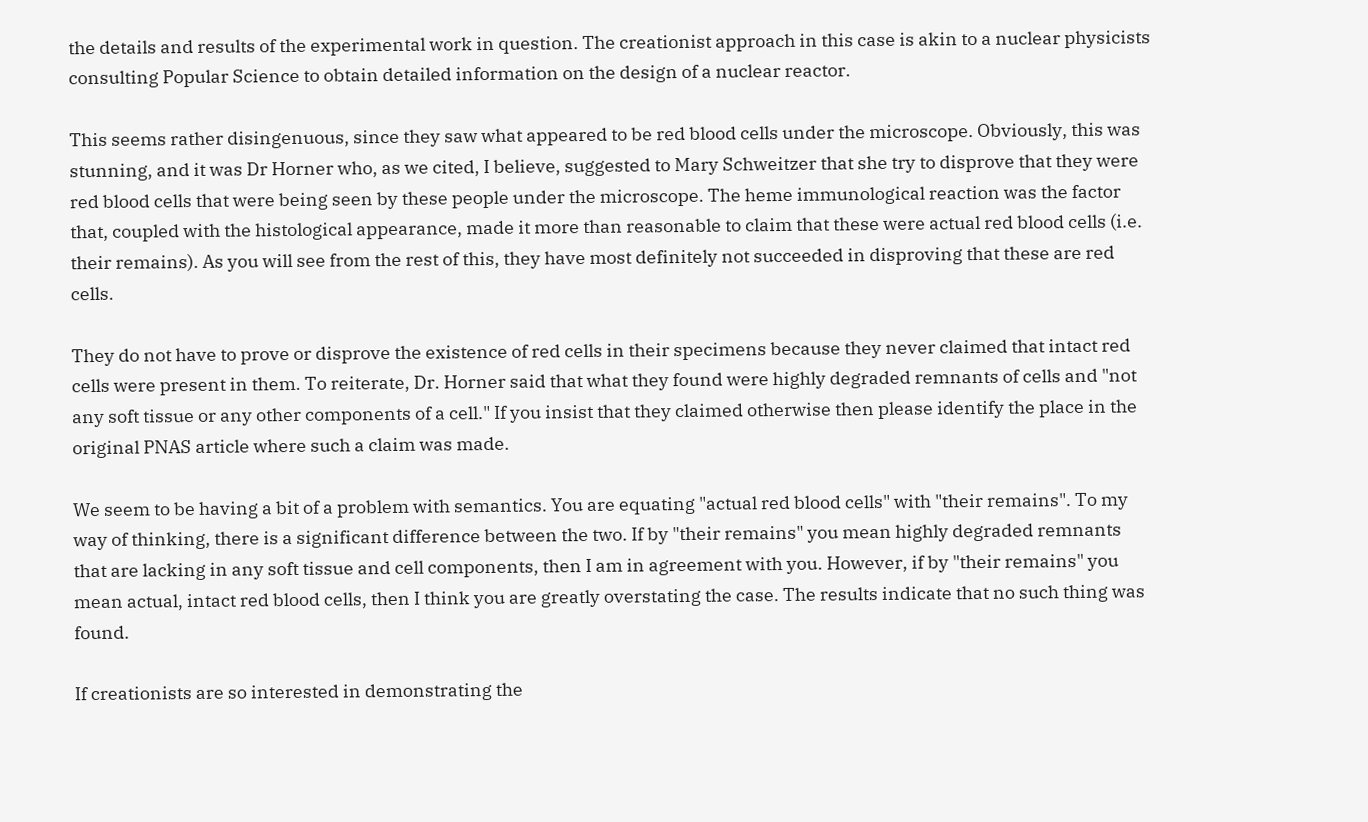the details and results of the experimental work in question. The creationist approach in this case is akin to a nuclear physicists consulting Popular Science to obtain detailed information on the design of a nuclear reactor.

This seems rather disingenuous, since they saw what appeared to be red blood cells under the microscope. Obviously, this was stunning, and it was Dr Horner who, as we cited, I believe, suggested to Mary Schweitzer that she try to disprove that they were red blood cells that were being seen by these people under the microscope. The heme immunological reaction was the factor that, coupled with the histological appearance, made it more than reasonable to claim that these were actual red blood cells (i.e. their remains). As you will see from the rest of this, they have most definitely not succeeded in disproving that these are red cells.

They do not have to prove or disprove the existence of red cells in their specimens because they never claimed that intact red cells were present in them. To reiterate, Dr. Horner said that what they found were highly degraded remnants of cells and "not any soft tissue or any other components of a cell." If you insist that they claimed otherwise then please identify the place in the original PNAS article where such a claim was made.

We seem to be having a bit of a problem with semantics. You are equating "actual red blood cells" with "their remains". To my way of thinking, there is a significant difference between the two. If by "their remains" you mean highly degraded remnants that are lacking in any soft tissue and cell components, then I am in agreement with you. However, if by "their remains" you mean actual, intact red blood cells, then I think you are greatly overstating the case. The results indicate that no such thing was found.

If creationists are so interested in demonstrating the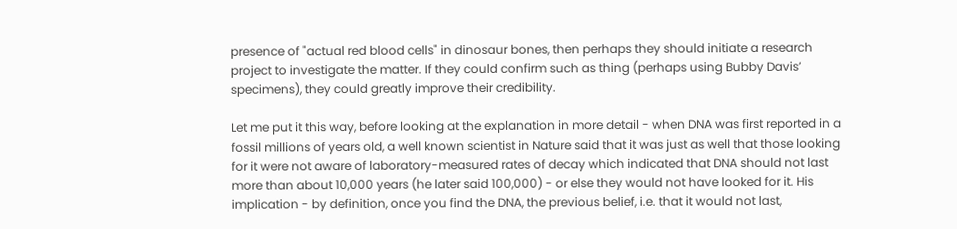presence of "actual red blood cells" in dinosaur bones, then perhaps they should initiate a research project to investigate the matter. If they could confirm such as thing (perhaps using Bubby Davis’ specimens), they could greatly improve their credibility.

Let me put it this way, before looking at the explanation in more detail - when DNA was first reported in a fossil millions of years old, a well known scientist in Nature said that it was just as well that those looking for it were not aware of laboratory-measured rates of decay which indicated that DNA should not last more than about 10,000 years (he later said 100,000) - or else they would not have looked for it. His implication - by definition, once you find the DNA, the previous belief, i.e. that it would not last,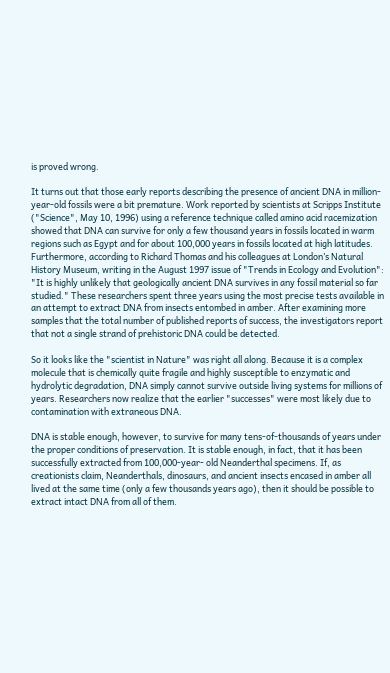is proved wrong.

It turns out that those early reports describing the presence of ancient DNA in million-year-old fossils were a bit premature. Work reported by scientists at Scripps Institute ("Science", May 10, 1996) using a reference technique called amino acid racemization showed that DNA can survive for only a few thousand years in fossils located in warm regions such as Egypt and for about 100,000 years in fossils located at high latitudes. Furthermore, according to Richard Thomas and his colleagues at London’s Natural History Museum, writing in the August 1997 issue of "Trends in Ecology and Evolution": "It is highly unlikely that geologically ancient DNA survives in any fossil material so far studied." These researchers spent three years using the most precise tests available in an attempt to extract DNA from insects entombed in amber. After examining more samples that the total number of published reports of success, the investigators report that not a single strand of prehistoric DNA could be detected.

So it looks like the "scientist in Nature" was right all along. Because it is a complex molecule that is chemically quite fragile and highly susceptible to enzymatic and hydrolytic degradation, DNA simply cannot survive outside living systems for millions of years. Researchers now realize that the earlier "successes" were most likely due to contamination with extraneous DNA.

DNA is stable enough, however, to survive for many tens-of-thousands of years under the proper conditions of preservation. It is stable enough, in fact, that it has been successfully extracted from 100,000-year- old Neanderthal specimens. If, as creationists claim, Neanderthals, dinosaurs, and ancient insects encased in amber all lived at the same time (only a few thousands years ago), then it should be possible to extract intact DNA from all of them.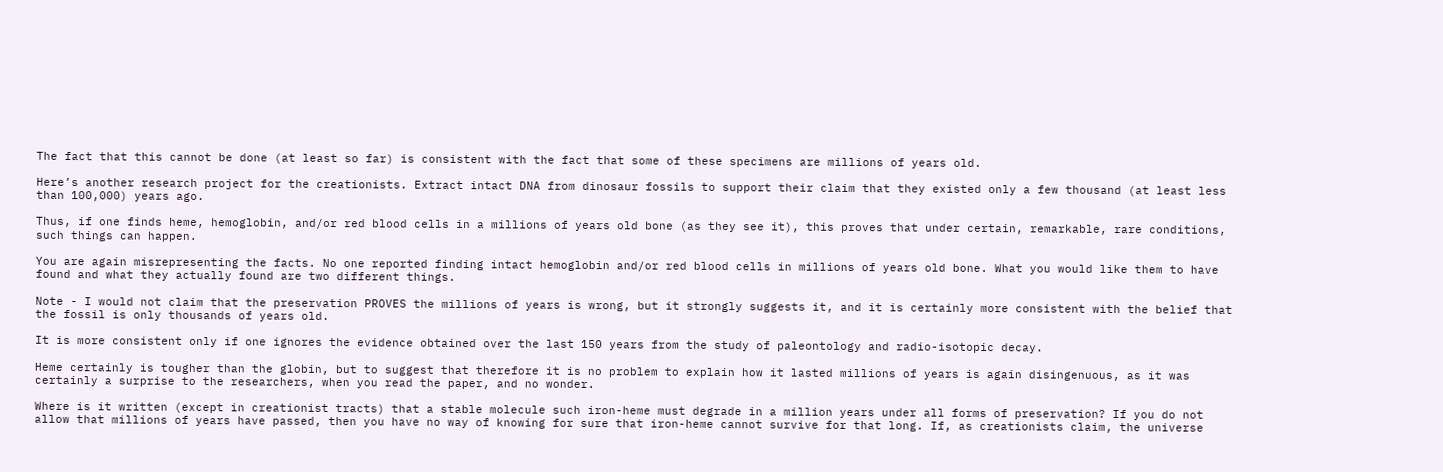The fact that this cannot be done (at least so far) is consistent with the fact that some of these specimens are millions of years old.

Here’s another research project for the creationists. Extract intact DNA from dinosaur fossils to support their claim that they existed only a few thousand (at least less than 100,000) years ago.

Thus, if one finds heme, hemoglobin, and/or red blood cells in a millions of years old bone (as they see it), this proves that under certain, remarkable, rare conditions, such things can happen.

You are again misrepresenting the facts. No one reported finding intact hemoglobin and/or red blood cells in millions of years old bone. What you would like them to have found and what they actually found are two different things.

Note - I would not claim that the preservation PROVES the millions of years is wrong, but it strongly suggests it, and it is certainly more consistent with the belief that the fossil is only thousands of years old.

It is more consistent only if one ignores the evidence obtained over the last 150 years from the study of paleontology and radio-isotopic decay.

Heme certainly is tougher than the globin, but to suggest that therefore it is no problem to explain how it lasted millions of years is again disingenuous, as it was certainly a surprise to the researchers, when you read the paper, and no wonder.

Where is it written (except in creationist tracts) that a stable molecule such iron-heme must degrade in a million years under all forms of preservation? If you do not allow that millions of years have passed, then you have no way of knowing for sure that iron-heme cannot survive for that long. If, as creationists claim, the universe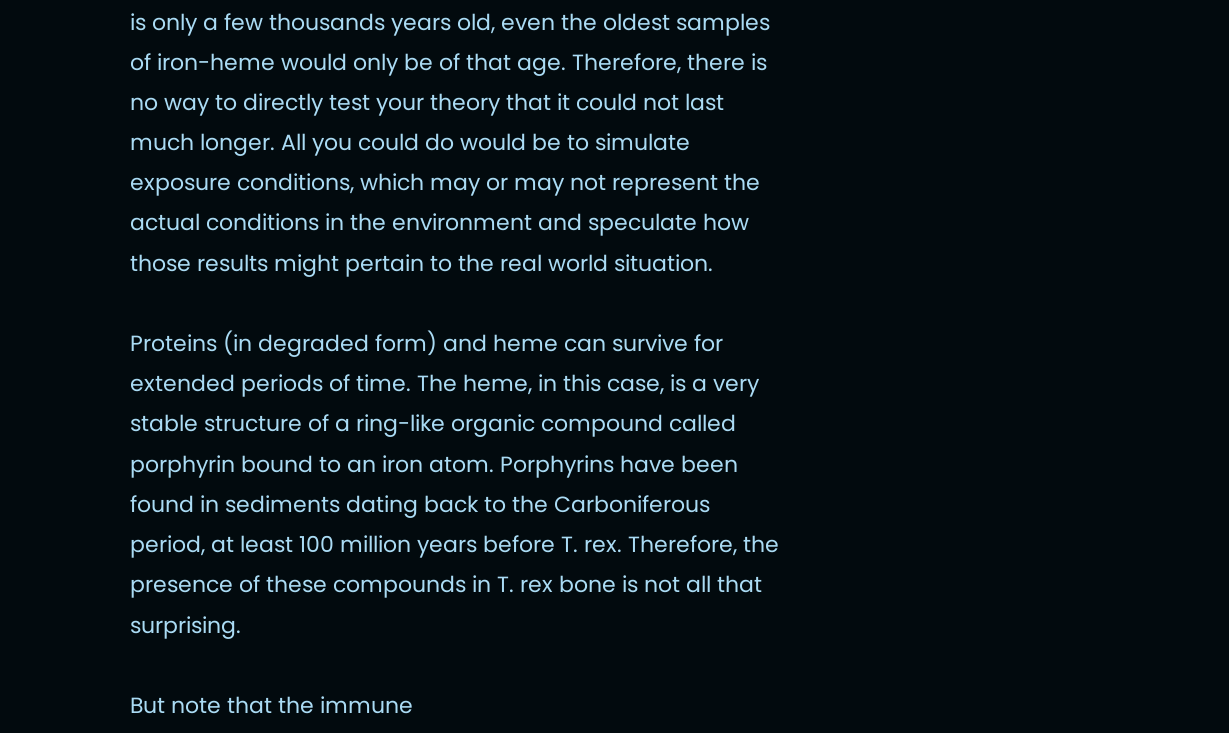is only a few thousands years old, even the oldest samples of iron-heme would only be of that age. Therefore, there is no way to directly test your theory that it could not last much longer. All you could do would be to simulate exposure conditions, which may or may not represent the actual conditions in the environment and speculate how those results might pertain to the real world situation.

Proteins (in degraded form) and heme can survive for extended periods of time. The heme, in this case, is a very stable structure of a ring-like organic compound called porphyrin bound to an iron atom. Porphyrins have been found in sediments dating back to the Carboniferous period, at least 100 million years before T. rex. Therefore, the presence of these compounds in T. rex bone is not all that surprising.

But note that the immune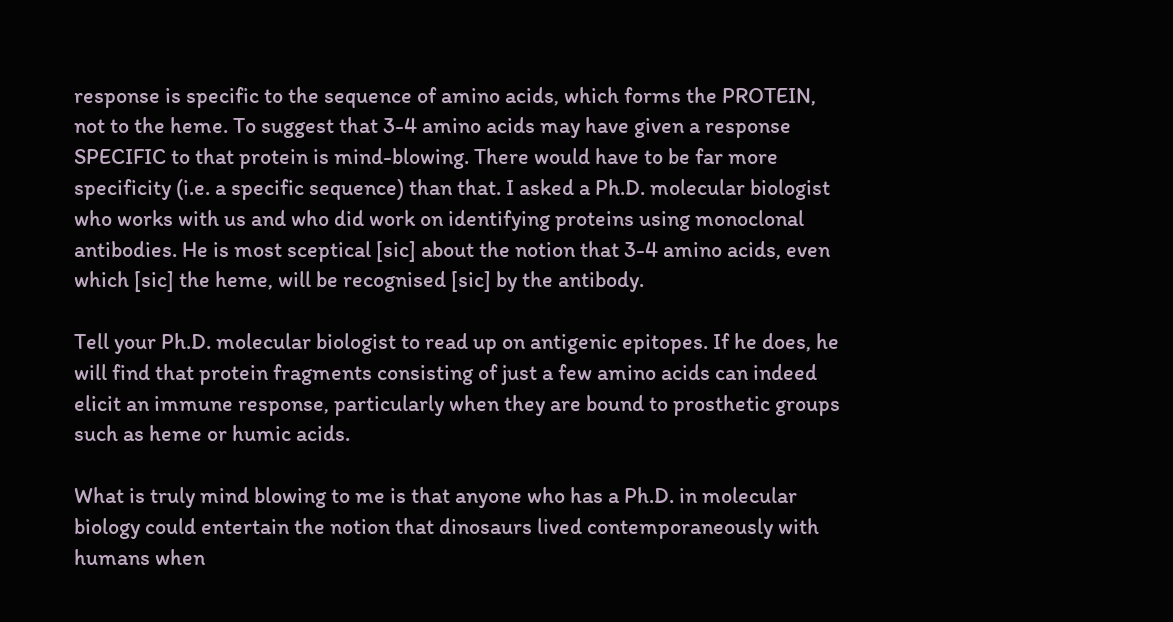response is specific to the sequence of amino acids, which forms the PROTEIN, not to the heme. To suggest that 3-4 amino acids may have given a response SPECIFIC to that protein is mind-blowing. There would have to be far more specificity (i.e. a specific sequence) than that. I asked a Ph.D. molecular biologist who works with us and who did work on identifying proteins using monoclonal antibodies. He is most sceptical [sic] about the notion that 3-4 amino acids, even which [sic] the heme, will be recognised [sic] by the antibody.

Tell your Ph.D. molecular biologist to read up on antigenic epitopes. If he does, he will find that protein fragments consisting of just a few amino acids can indeed elicit an immune response, particularly when they are bound to prosthetic groups such as heme or humic acids.

What is truly mind blowing to me is that anyone who has a Ph.D. in molecular biology could entertain the notion that dinosaurs lived contemporaneously with humans when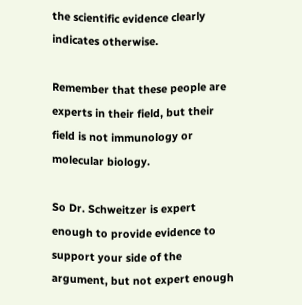the scientific evidence clearly indicates otherwise.

Remember that these people are experts in their field, but their field is not immunology or molecular biology.

So Dr. Schweitzer is expert enough to provide evidence to support your side of the argument, but not expert enough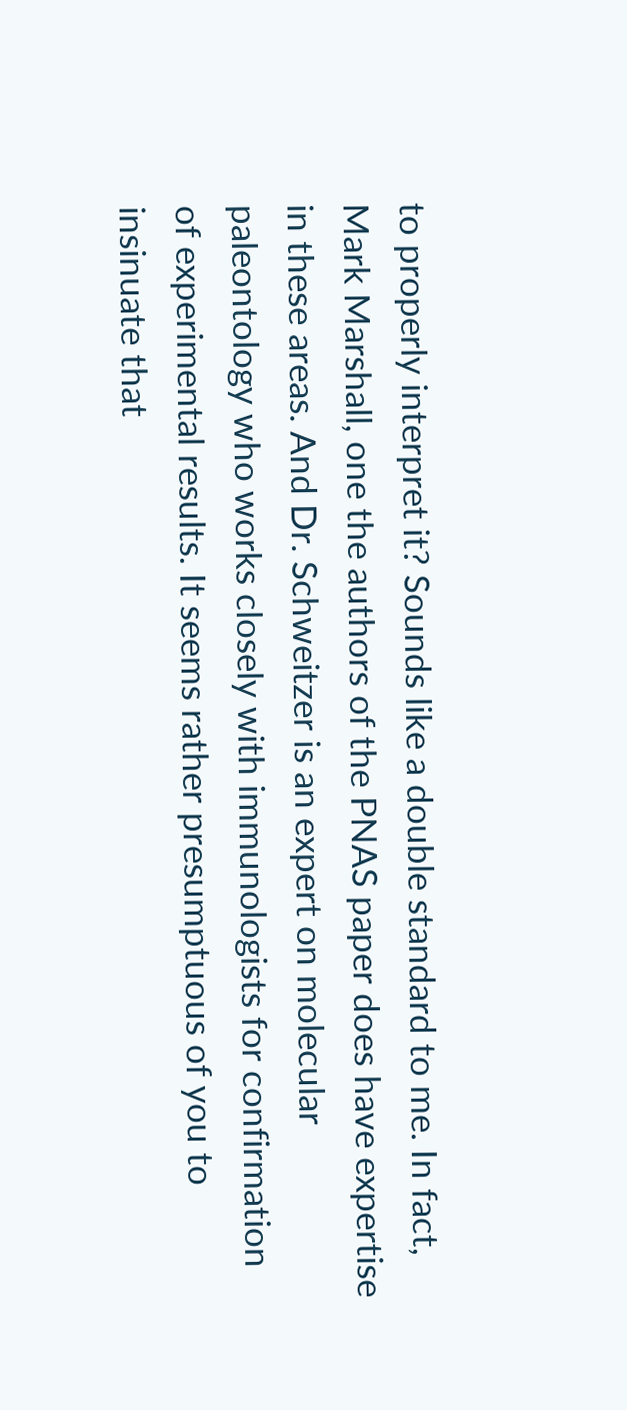to properly interpret it? Sounds like a double standard to me. In fact, Mark Marshall, one the authors of the PNAS paper does have expertise in these areas. And Dr. Schweitzer is an expert on molecular paleontology who works closely with immunologists for confirmation of experimental results. It seems rather presumptuous of you to insinuate that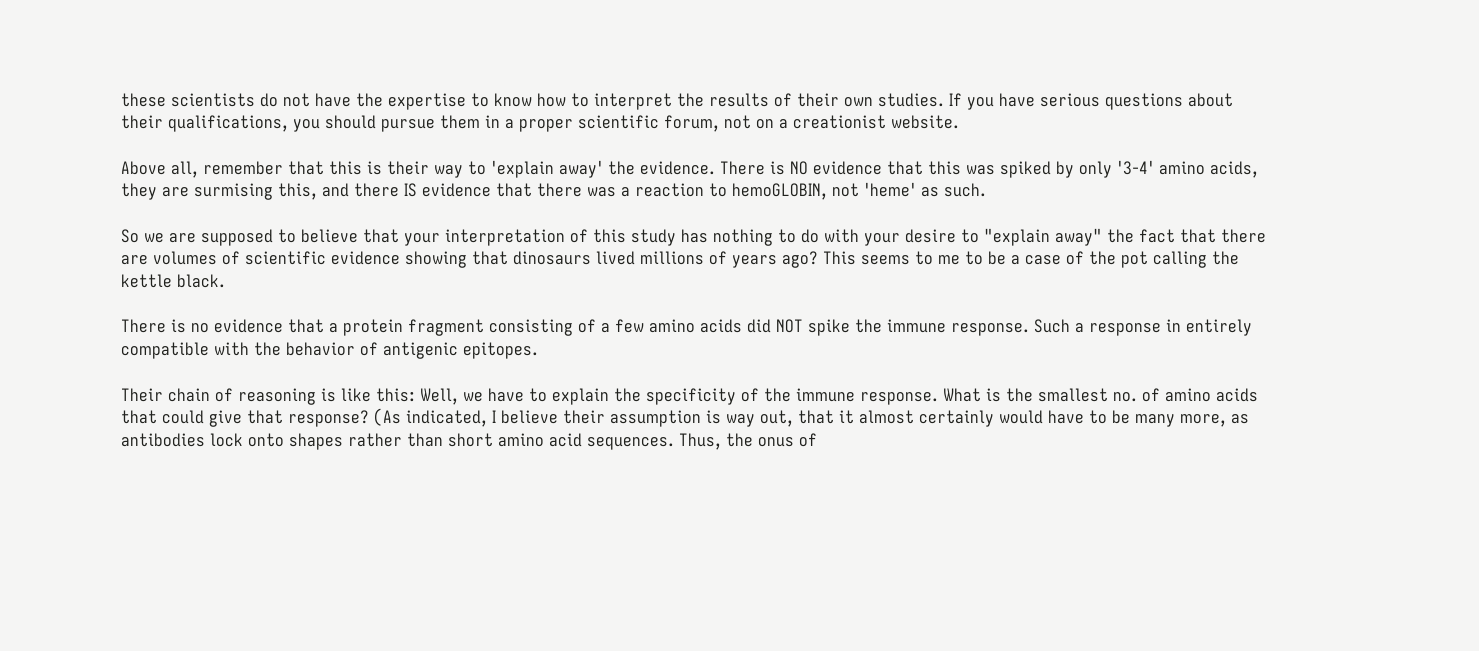these scientists do not have the expertise to know how to interpret the results of their own studies. If you have serious questions about their qualifications, you should pursue them in a proper scientific forum, not on a creationist website.

Above all, remember that this is their way to 'explain away' the evidence. There is NO evidence that this was spiked by only '3-4' amino acids, they are surmising this, and there IS evidence that there was a reaction to hemoGLOBIN, not 'heme' as such.

So we are supposed to believe that your interpretation of this study has nothing to do with your desire to "explain away" the fact that there are volumes of scientific evidence showing that dinosaurs lived millions of years ago? This seems to me to be a case of the pot calling the kettle black.

There is no evidence that a protein fragment consisting of a few amino acids did NOT spike the immune response. Such a response in entirely compatible with the behavior of antigenic epitopes.

Their chain of reasoning is like this: Well, we have to explain the specificity of the immune response. What is the smallest no. of amino acids that could give that response? (As indicated, I believe their assumption is way out, that it almost certainly would have to be many more, as antibodies lock onto shapes rather than short amino acid sequences. Thus, the onus of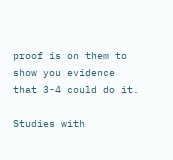proof is on them to show you evidence that 3-4 could do it.

Studies with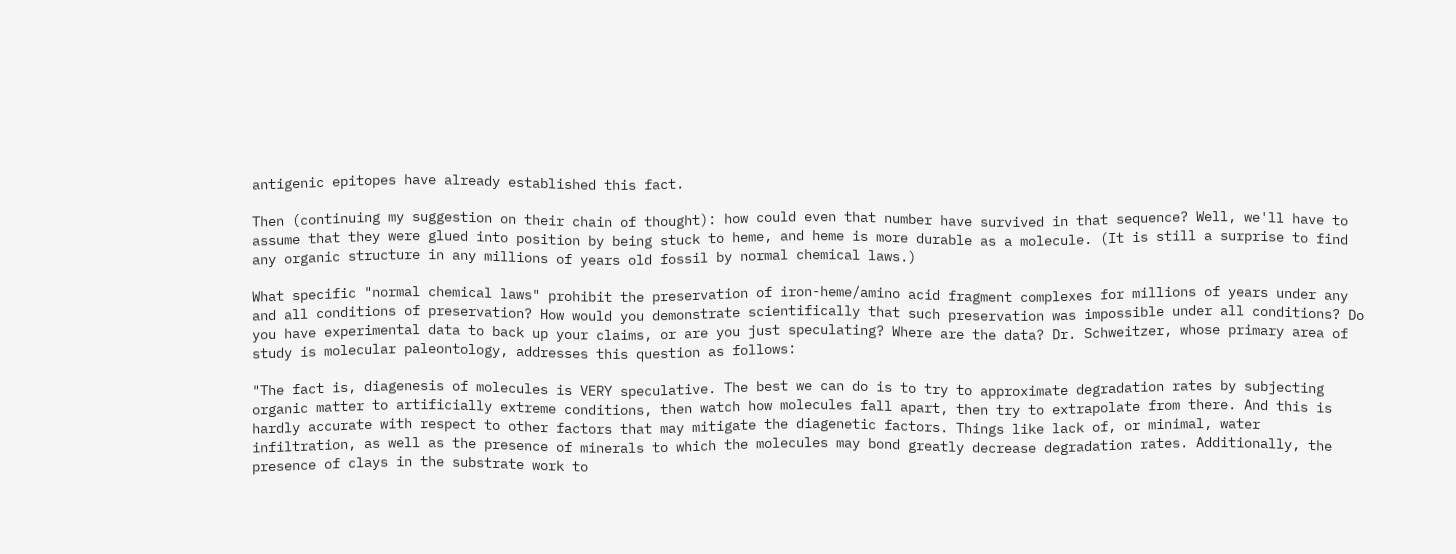antigenic epitopes have already established this fact.

Then (continuing my suggestion on their chain of thought): how could even that number have survived in that sequence? Well, we'll have to assume that they were glued into position by being stuck to heme, and heme is more durable as a molecule. (It is still a surprise to find any organic structure in any millions of years old fossil by normal chemical laws.)

What specific "normal chemical laws" prohibit the preservation of iron-heme/amino acid fragment complexes for millions of years under any and all conditions of preservation? How would you demonstrate scientifically that such preservation was impossible under all conditions? Do you have experimental data to back up your claims, or are you just speculating? Where are the data? Dr. Schweitzer, whose primary area of study is molecular paleontology, addresses this question as follows:

"The fact is, diagenesis of molecules is VERY speculative. The best we can do is to try to approximate degradation rates by subjecting organic matter to artificially extreme conditions, then watch how molecules fall apart, then try to extrapolate from there. And this is hardly accurate with respect to other factors that may mitigate the diagenetic factors. Things like lack of, or minimal, water infiltration, as well as the presence of minerals to which the molecules may bond greatly decrease degradation rates. Additionally, the presence of clays in the substrate work to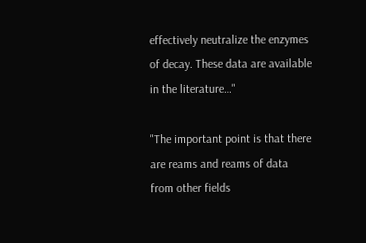effectively neutralize the enzymes of decay. These data are available in the literature…"

"The important point is that there are reams and reams of data from other fields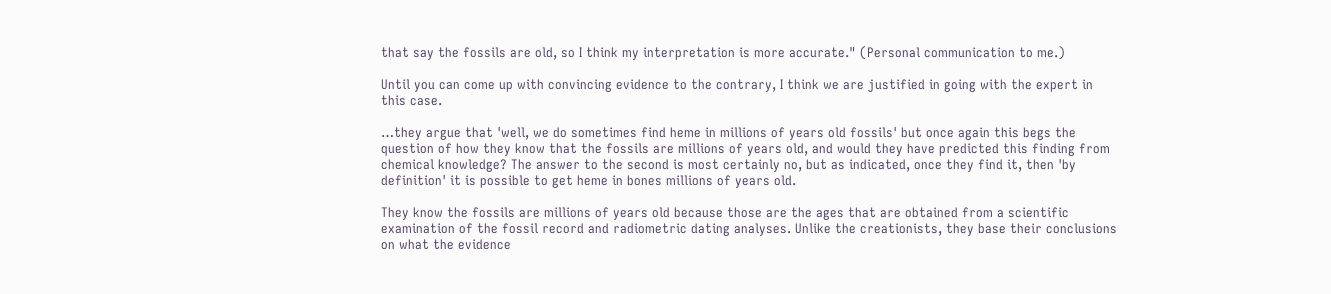that say the fossils are old, so I think my interpretation is more accurate." (Personal communication to me.)

Until you can come up with convincing evidence to the contrary, I think we are justified in going with the expert in this case.

…they argue that 'well, we do sometimes find heme in millions of years old fossils' but once again this begs the question of how they know that the fossils are millions of years old, and would they have predicted this finding from chemical knowledge? The answer to the second is most certainly no, but as indicated, once they find it, then 'by definition' it is possible to get heme in bones millions of years old.

They know the fossils are millions of years old because those are the ages that are obtained from a scientific examination of the fossil record and radiometric dating analyses. Unlike the creationists, they base their conclusions on what the evidence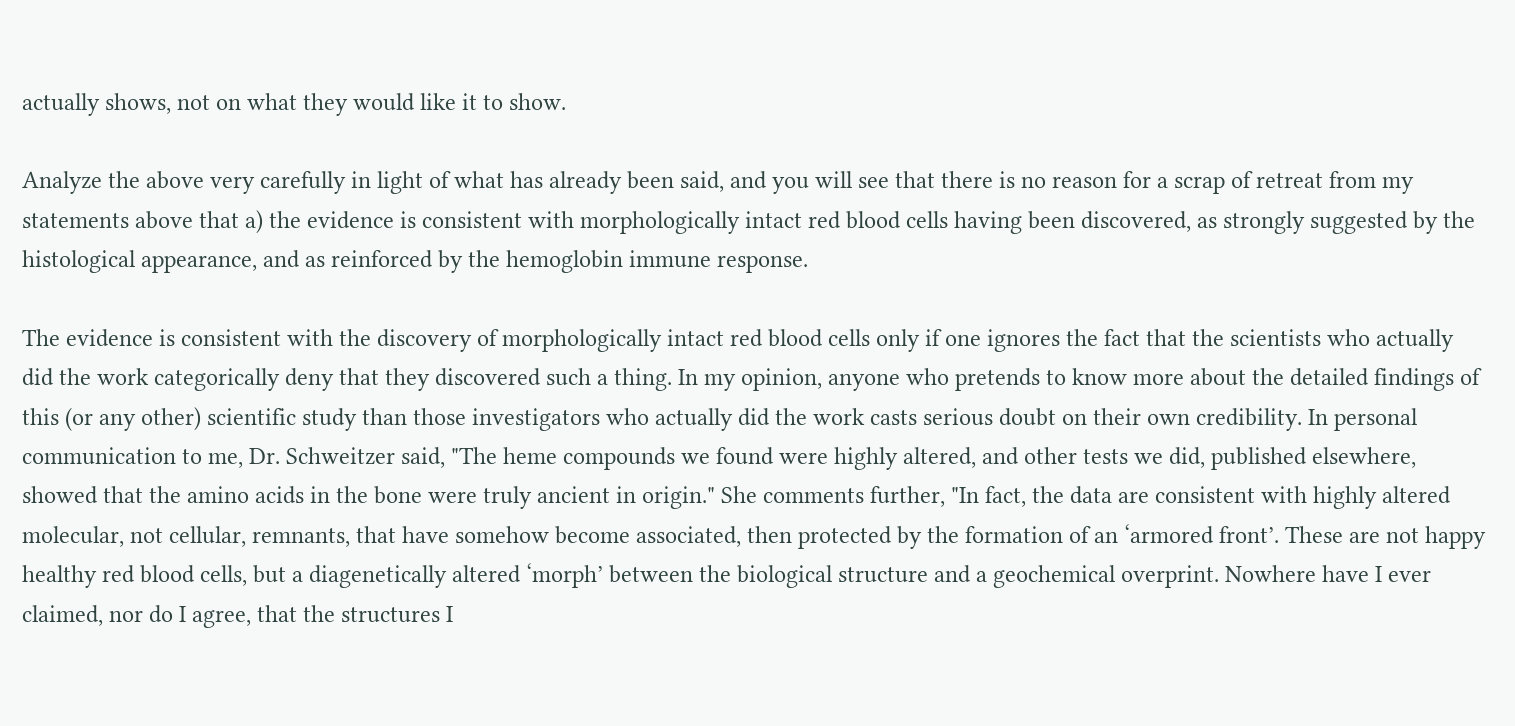actually shows, not on what they would like it to show.

Analyze the above very carefully in light of what has already been said, and you will see that there is no reason for a scrap of retreat from my statements above that a) the evidence is consistent with morphologically intact red blood cells having been discovered, as strongly suggested by the histological appearance, and as reinforced by the hemoglobin immune response.

The evidence is consistent with the discovery of morphologically intact red blood cells only if one ignores the fact that the scientists who actually did the work categorically deny that they discovered such a thing. In my opinion, anyone who pretends to know more about the detailed findings of this (or any other) scientific study than those investigators who actually did the work casts serious doubt on their own credibility. In personal communication to me, Dr. Schweitzer said, "The heme compounds we found were highly altered, and other tests we did, published elsewhere, showed that the amino acids in the bone were truly ancient in origin." She comments further, "In fact, the data are consistent with highly altered molecular, not cellular, remnants, that have somehow become associated, then protected by the formation of an ‘armored front’. These are not happy healthy red blood cells, but a diagenetically altered ‘morph’ between the biological structure and a geochemical overprint. Nowhere have I ever claimed, nor do I agree, that the structures I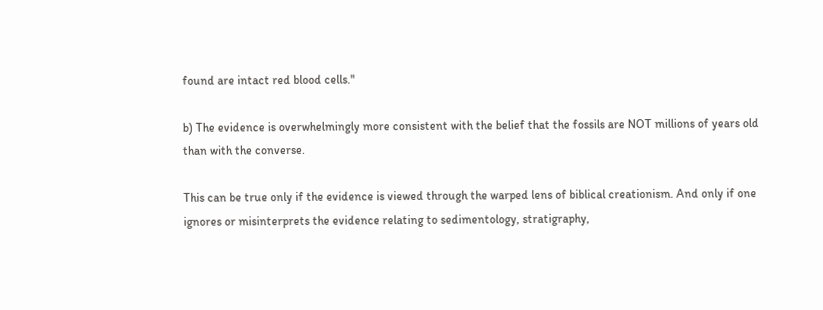found are intact red blood cells."

b) The evidence is overwhelmingly more consistent with the belief that the fossils are NOT millions of years old than with the converse.

This can be true only if the evidence is viewed through the warped lens of biblical creationism. And only if one ignores or misinterprets the evidence relating to sedimentology, stratigraphy,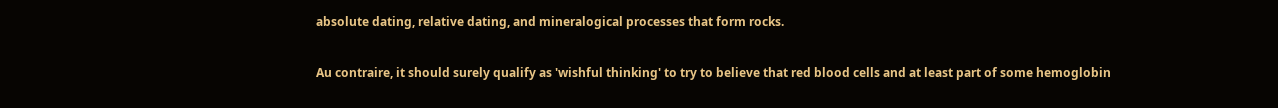absolute dating, relative dating, and mineralogical processes that form rocks.

Au contraire, it should surely qualify as 'wishful thinking' to try to believe that red blood cells and at least part of some hemoglobin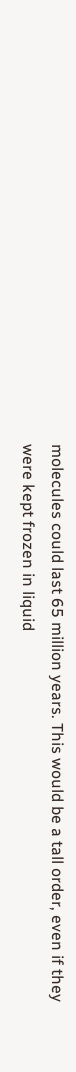molecules could last 65 million years. This would be a tall order, even if they were kept frozen in liquid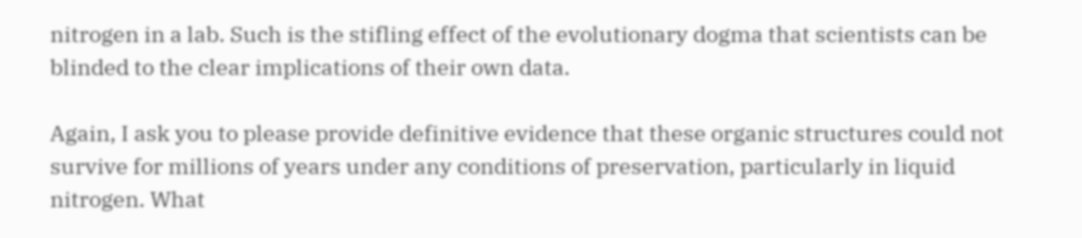nitrogen in a lab. Such is the stifling effect of the evolutionary dogma that scientists can be blinded to the clear implications of their own data.

Again, I ask you to please provide definitive evidence that these organic structures could not survive for millions of years under any conditions of preservation, particularly in liquid nitrogen. What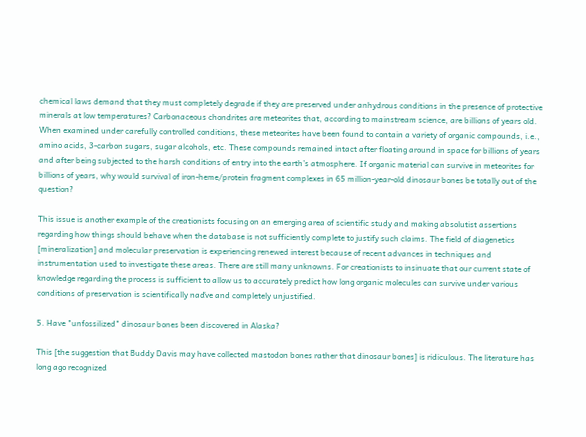chemical laws demand that they must completely degrade if they are preserved under anhydrous conditions in the presence of protective minerals at low temperatures? Carbonaceous chondrites are meteorites that, according to mainstream science, are billions of years old. When examined under carefully controlled conditions, these meteorites have been found to contain a variety of organic compounds, i.e., amino acids, 3-carbon sugars, sugar alcohols, etc. These compounds remained intact after floating around in space for billions of years and after being subjected to the harsh conditions of entry into the earth’s atmosphere. If organic material can survive in meteorites for billions of years, why would survival of iron-heme/protein fragment complexes in 65 million-year-old dinosaur bones be totally out of the question?

This issue is another example of the creationists focusing on an emerging area of scientific study and making absolutist assertions regarding how things should behave when the database is not sufficiently complete to justify such claims. The field of diagenetics [mineralization] and molecular preservation is experiencing renewed interest because of recent advances in techniques and instrumentation used to investigate these areas. There are still many unknowns. For creationists to insinuate that our current state of knowledge regarding the process is sufficient to allow us to accurately predict how long organic molecules can survive under various conditions of preservation is scientifically naďve and completely unjustified.

5. Have "unfossilized" dinosaur bones been discovered in Alaska?

This [the suggestion that Buddy Davis may have collected mastodon bones rather that dinosaur bones] is ridiculous. The literature has long ago recognized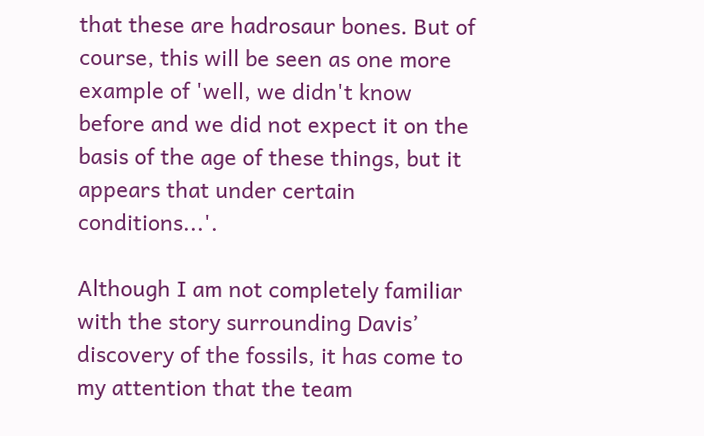that these are hadrosaur bones. But of course, this will be seen as one more example of 'well, we didn't know before and we did not expect it on the basis of the age of these things, but it appears that under certain conditions...'.

Although I am not completely familiar with the story surrounding Davis’ discovery of the fossils, it has come to my attention that the team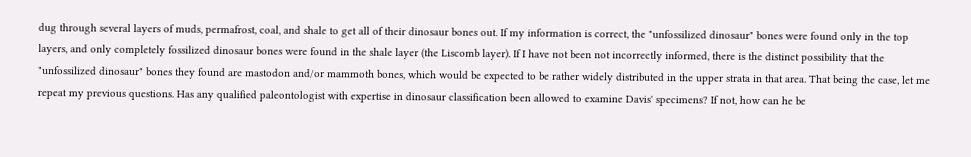dug through several layers of muds, permafrost, coal, and shale to get all of their dinosaur bones out. If my information is correct, the "unfossilized dinosaur" bones were found only in the top layers, and only completely fossilized dinosaur bones were found in the shale layer (the Liscomb layer). If I have not been not incorrectly informed, there is the distinct possibility that the "unfossilized dinosaur" bones they found are mastodon and/or mammoth bones, which would be expected to be rather widely distributed in the upper strata in that area. That being the case, let me repeat my previous questions. Has any qualified paleontologist with expertise in dinosaur classification been allowed to examine Davis' specimens? If not, how can he be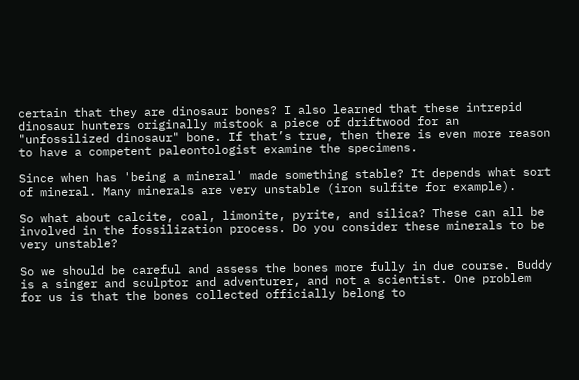certain that they are dinosaur bones? I also learned that these intrepid dinosaur hunters originally mistook a piece of driftwood for an "unfossilized dinosaur" bone. If that’s true, then there is even more reason to have a competent paleontologist examine the specimens.

Since when has 'being a mineral' made something stable? It depends what sort of mineral. Many minerals are very unstable (iron sulfite for example).

So what about calcite, coal, limonite, pyrite, and silica? These can all be involved in the fossilization process. Do you consider these minerals to be very unstable?

So we should be careful and assess the bones more fully in due course. Buddy is a singer and sculptor and adventurer, and not a scientist. One problem for us is that the bones collected officially belong to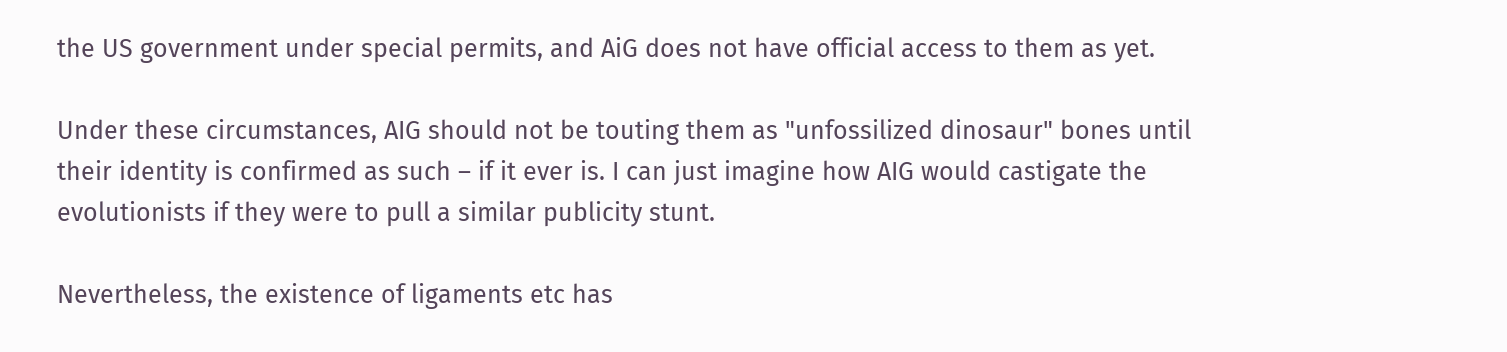the US government under special permits, and AiG does not have official access to them as yet.

Under these circumstances, AIG should not be touting them as "unfossilized dinosaur" bones until their identity is confirmed as such – if it ever is. I can just imagine how AIG would castigate the evolutionists if they were to pull a similar publicity stunt.

Nevertheless, the existence of ligaments etc has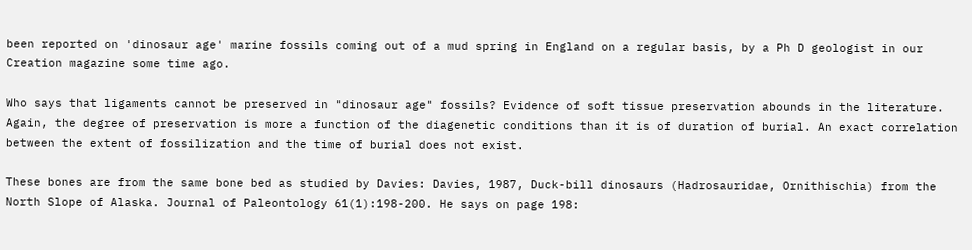been reported on 'dinosaur age' marine fossils coming out of a mud spring in England on a regular basis, by a Ph D geologist in our Creation magazine some time ago.

Who says that ligaments cannot be preserved in "dinosaur age" fossils? Evidence of soft tissue preservation abounds in the literature. Again, the degree of preservation is more a function of the diagenetic conditions than it is of duration of burial. An exact correlation between the extent of fossilization and the time of burial does not exist.

These bones are from the same bone bed as studied by Davies: Davies, 1987, Duck-bill dinosaurs (Hadrosauridae, Ornithischia) from the North Slope of Alaska. Journal of Paleontology 61(1):198-200. He says on page 198: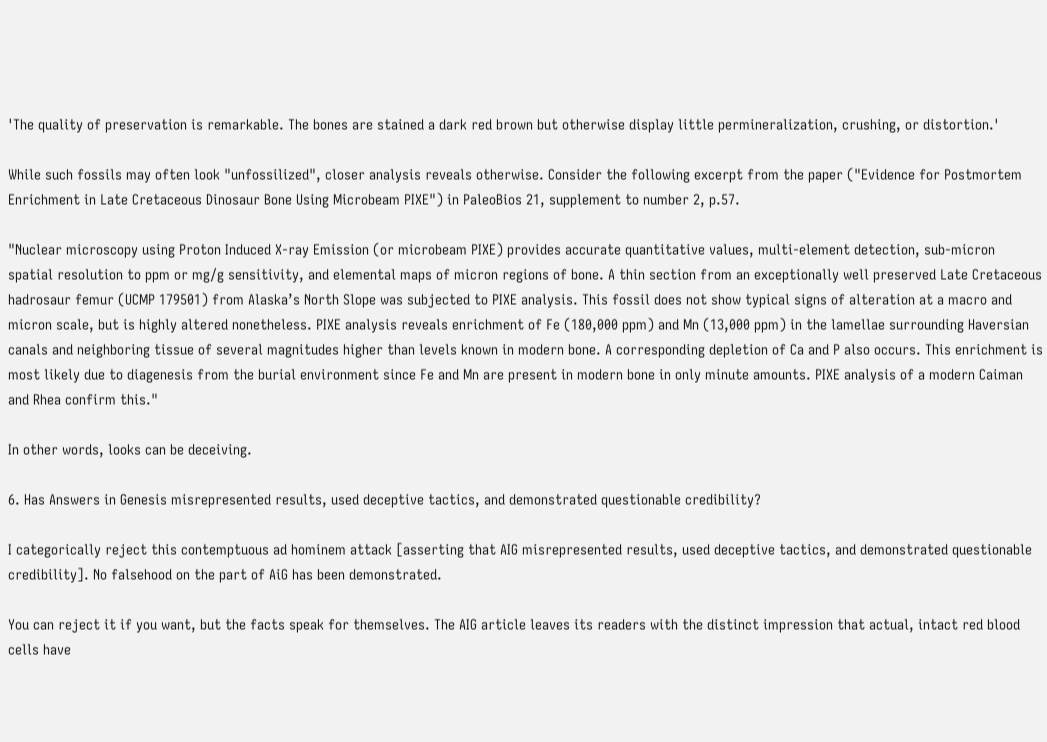'The quality of preservation is remarkable. The bones are stained a dark red brown but otherwise display little permineralization, crushing, or distortion.'

While such fossils may often look "unfossilized", closer analysis reveals otherwise. Consider the following excerpt from the paper ("Evidence for Postmortem Enrichment in Late Cretaceous Dinosaur Bone Using Microbeam PIXE") in PaleoBios 21, supplement to number 2, p.57.

"Nuclear microscopy using Proton Induced X-ray Emission (or microbeam PIXE) provides accurate quantitative values, multi-element detection, sub-micron spatial resolution to ppm or mg/g sensitivity, and elemental maps of micron regions of bone. A thin section from an exceptionally well preserved Late Cretaceous hadrosaur femur (UCMP 179501) from Alaska’s North Slope was subjected to PIXE analysis. This fossil does not show typical signs of alteration at a macro and micron scale, but is highly altered nonetheless. PIXE analysis reveals enrichment of Fe (180,000 ppm) and Mn (13,000 ppm) in the lamellae surrounding Haversian canals and neighboring tissue of several magnitudes higher than levels known in modern bone. A corresponding depletion of Ca and P also occurs. This enrichment is most likely due to diagenesis from the burial environment since Fe and Mn are present in modern bone in only minute amounts. PIXE analysis of a modern Caiman and Rhea confirm this."

In other words, looks can be deceiving.

6. Has Answers in Genesis misrepresented results, used deceptive tactics, and demonstrated questionable credibility?

I categorically reject this contemptuous ad hominem attack [asserting that AIG misrepresented results, used deceptive tactics, and demonstrated questionable credibility]. No falsehood on the part of AiG has been demonstrated.

You can reject it if you want, but the facts speak for themselves. The AIG article leaves its readers with the distinct impression that actual, intact red blood cells have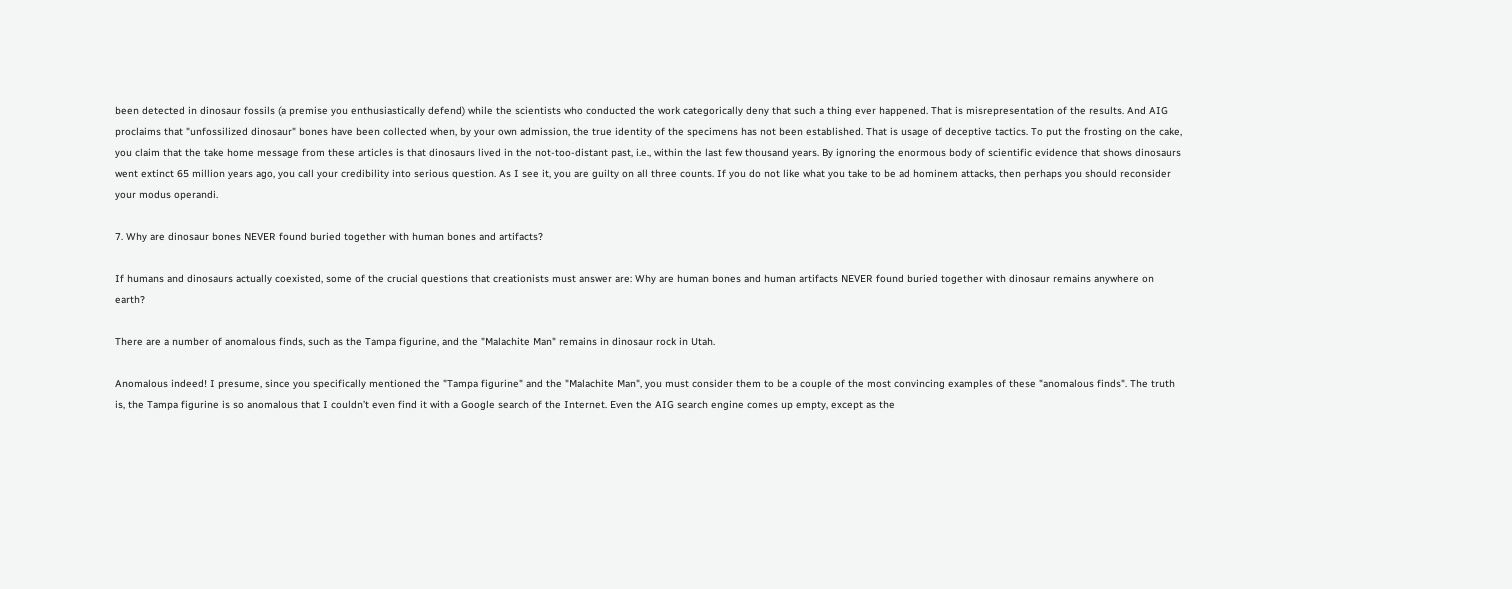been detected in dinosaur fossils (a premise you enthusiastically defend) while the scientists who conducted the work categorically deny that such a thing ever happened. That is misrepresentation of the results. And AIG proclaims that "unfossilized dinosaur" bones have been collected when, by your own admission, the true identity of the specimens has not been established. That is usage of deceptive tactics. To put the frosting on the cake, you claim that the take home message from these articles is that dinosaurs lived in the not-too-distant past, i.e., within the last few thousand years. By ignoring the enormous body of scientific evidence that shows dinosaurs went extinct 65 million years ago, you call your credibility into serious question. As I see it, you are guilty on all three counts. If you do not like what you take to be ad hominem attacks, then perhaps you should reconsider your modus operandi.

7. Why are dinosaur bones NEVER found buried together with human bones and artifacts?

If humans and dinosaurs actually coexisted, some of the crucial questions that creationists must answer are: Why are human bones and human artifacts NEVER found buried together with dinosaur remains anywhere on earth?

There are a number of anomalous finds, such as the Tampa figurine, and the "Malachite Man" remains in dinosaur rock in Utah.

Anomalous indeed! I presume, since you specifically mentioned the "Tampa figurine" and the "Malachite Man", you must consider them to be a couple of the most convincing examples of these "anomalous finds". The truth is, the Tampa figurine is so anomalous that I couldn’t even find it with a Google search of the Internet. Even the AIG search engine comes up empty, except as the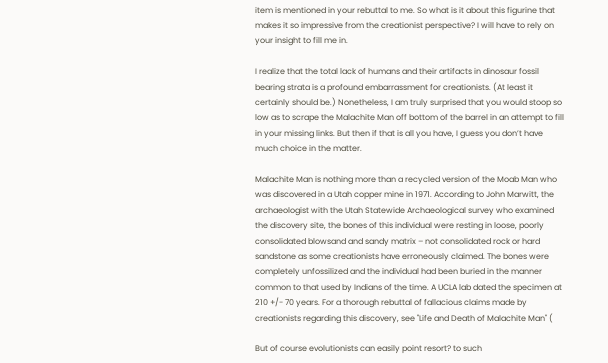item is mentioned in your rebuttal to me. So what is it about this figurine that makes it so impressive from the creationist perspective? I will have to rely on your insight to fill me in.

I realize that the total lack of humans and their artifacts in dinosaur fossil bearing strata is a profound embarrassment for creationists. (At least it certainly should be.) Nonetheless, I am truly surprised that you would stoop so low as to scrape the Malachite Man off bottom of the barrel in an attempt to fill in your missing links. But then if that is all you have, I guess you don’t have much choice in the matter.

Malachite Man is nothing more than a recycled version of the Moab Man who was discovered in a Utah copper mine in 1971. According to John Marwitt, the archaeologist with the Utah Statewide Archaeological survey who examined the discovery site, the bones of this individual were resting in loose, poorly consolidated blowsand and sandy matrix – not consolidated rock or hard sandstone as some creationists have erroneously claimed. The bones were completely unfossilized and the individual had been buried in the manner common to that used by Indians of the time. A UCLA lab dated the specimen at 210 +/- 70 years. For a thorough rebuttal of fallacious claims made by creationists regarding this discovery, see "Life and Death of Malachite Man" (

But of course evolutionists can easily point resort? to such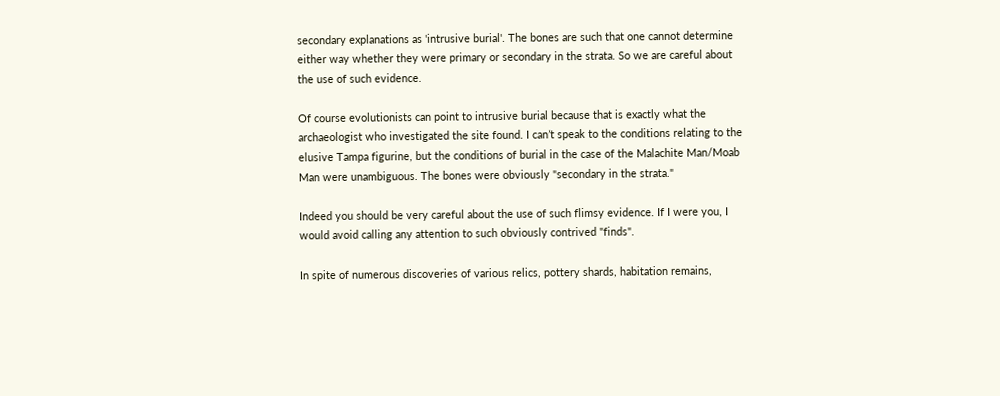secondary explanations as 'intrusive burial'. The bones are such that one cannot determine either way whether they were primary or secondary in the strata. So we are careful about the use of such evidence.

Of course evolutionists can point to intrusive burial because that is exactly what the archaeologist who investigated the site found. I can’t speak to the conditions relating to the elusive Tampa figurine, but the conditions of burial in the case of the Malachite Man/Moab Man were unambiguous. The bones were obviously "secondary in the strata."

Indeed you should be very careful about the use of such flimsy evidence. If I were you, I would avoid calling any attention to such obviously contrived "finds".

In spite of numerous discoveries of various relics, pottery shards, habitation remains,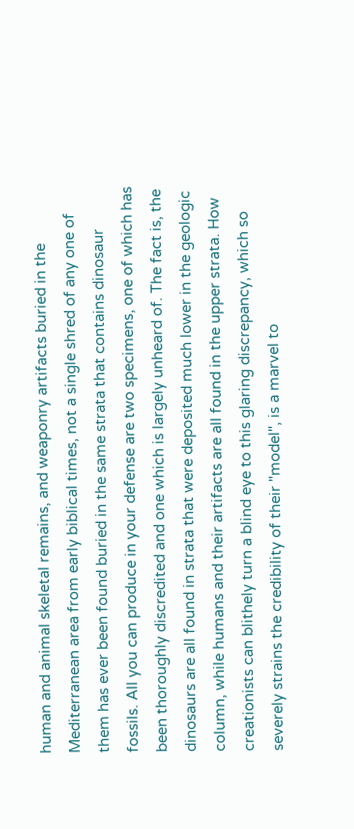human and animal skeletal remains, and weaponry artifacts buried in the Mediterranean area from early biblical times, not a single shred of any one of them has ever been found buried in the same strata that contains dinosaur fossils. All you can produce in your defense are two specimens, one of which has been thoroughly discredited and one which is largely unheard of. The fact is, the dinosaurs are all found in strata that were deposited much lower in the geologic column, while humans and their artifacts are all found in the upper strata. How creationists can blithely turn a blind eye to this glaring discrepancy, which so severely strains the credibility of their "model", is a marvel to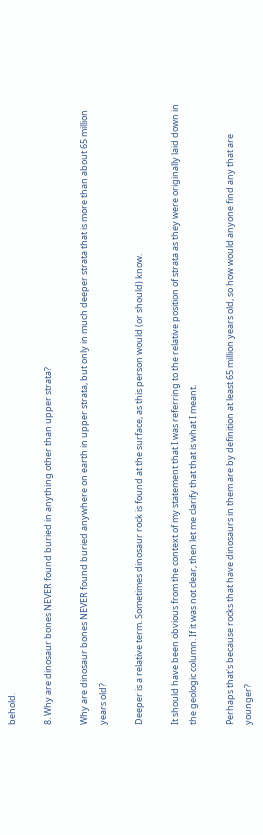behold.

8. Why are dinosaur bones NEVER found buried in anything other than upper strata?

Why are dinosaur bones NEVER found buried anywhere on earth in upper strata, but only in much deeper strata that is more than about 65 million years old?

Deeper is a relative term. Sometimes dinosaur rock is found at the surface, as this person would (or should) know.

It should have been obvious from the context of my statement that I was referring to the relative position of strata as they were originally laid down in the geologic column. If it was not clear, then let me clarify that that is what I meant.

Perhaps that's because rocks that have dinosaurs in them are by definition at least 65 million years old, so how would anyone find any that are younger?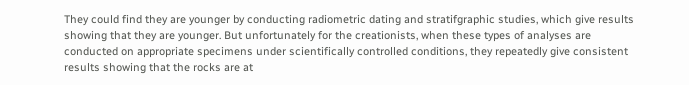They could find they are younger by conducting radiometric dating and stratifgraphic studies, which give results showing that they are younger. But unfortunately for the creationists, when these types of analyses are conducted on appropriate specimens under scientifically controlled conditions, they repeatedly give consistent results showing that the rocks are at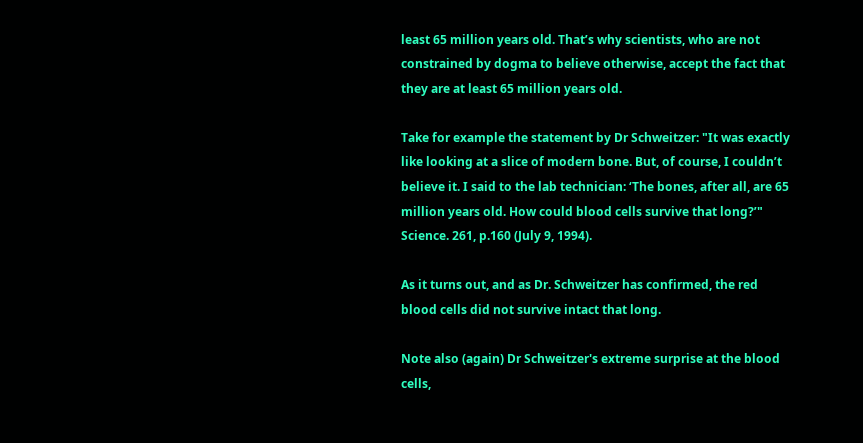least 65 million years old. That’s why scientists, who are not constrained by dogma to believe otherwise, accept the fact that they are at least 65 million years old.

Take for example the statement by Dr Schweitzer: "It was exactly like looking at a slice of modern bone. But, of course, I couldn’t believe it. I said to the lab technician: ‘The bones, after all, are 65 million years old. How could blood cells survive that long?’" Science. 261, p.160 (July 9, 1994).

As it turns out, and as Dr. Schweitzer has confirmed, the red blood cells did not survive intact that long.

Note also (again) Dr Schweitzer's extreme surprise at the blood cells,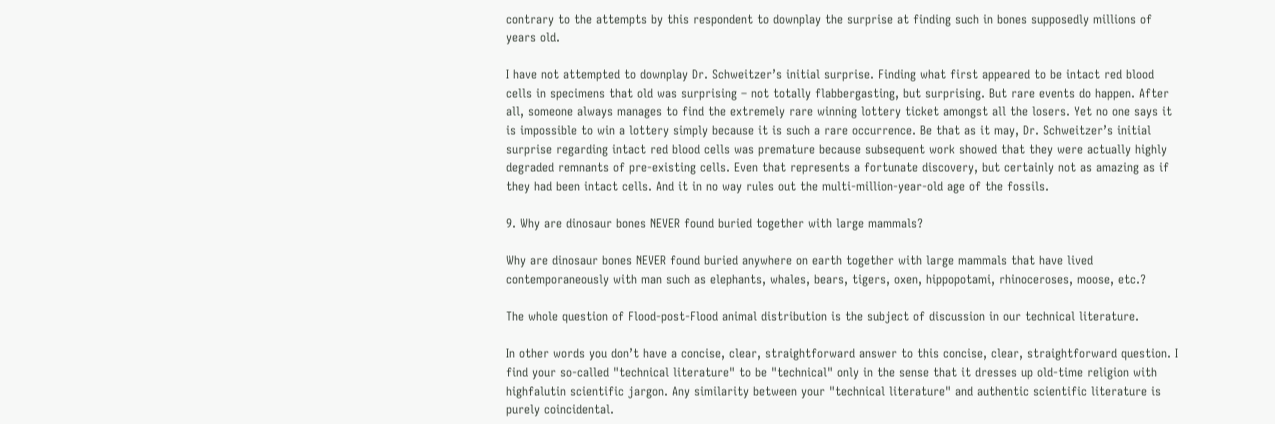contrary to the attempts by this respondent to downplay the surprise at finding such in bones supposedly millions of years old.

I have not attempted to downplay Dr. Schweitzer’s initial surprise. Finding what first appeared to be intact red blood cells in specimens that old was surprising – not totally flabbergasting, but surprising. But rare events do happen. After all, someone always manages to find the extremely rare winning lottery ticket amongst all the losers. Yet no one says it is impossible to win a lottery simply because it is such a rare occurrence. Be that as it may, Dr. Schweitzer’s initial surprise regarding intact red blood cells was premature because subsequent work showed that they were actually highly degraded remnants of pre-existing cells. Even that represents a fortunate discovery, but certainly not as amazing as if they had been intact cells. And it in no way rules out the multi-million-year-old age of the fossils.

9. Why are dinosaur bones NEVER found buried together with large mammals?

Why are dinosaur bones NEVER found buried anywhere on earth together with large mammals that have lived contemporaneously with man such as elephants, whales, bears, tigers, oxen, hippopotami, rhinoceroses, moose, etc.?

The whole question of Flood-post-Flood animal distribution is the subject of discussion in our technical literature.

In other words you don’t have a concise, clear, straightforward answer to this concise, clear, straightforward question. I find your so-called "technical literature" to be "technical" only in the sense that it dresses up old-time religion with highfalutin scientific jargon. Any similarity between your "technical literature" and authentic scientific literature is purely coincidental.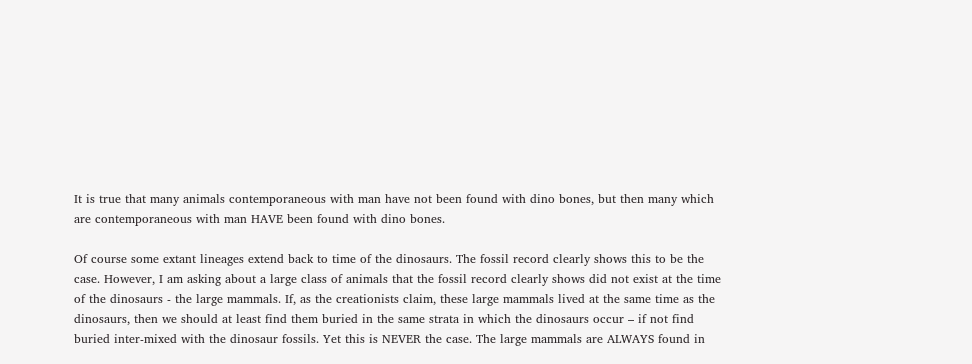It is true that many animals contemporaneous with man have not been found with dino bones, but then many which are contemporaneous with man HAVE been found with dino bones.

Of course some extant lineages extend back to time of the dinosaurs. The fossil record clearly shows this to be the case. However, I am asking about a large class of animals that the fossil record clearly shows did not exist at the time of the dinosaurs - the large mammals. If, as the creationists claim, these large mammals lived at the same time as the dinosaurs, then we should at least find them buried in the same strata in which the dinosaurs occur – if not find buried inter-mixed with the dinosaur fossils. Yet this is NEVER the case. The large mammals are ALWAYS found in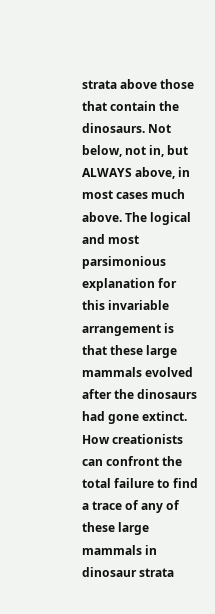strata above those that contain the dinosaurs. Not below, not in, but ALWAYS above, in most cases much above. The logical and most parsimonious explanation for this invariable arrangement is that these large mammals evolved after the dinosaurs had gone extinct. How creationists can confront the total failure to find a trace of any of these large mammals in dinosaur strata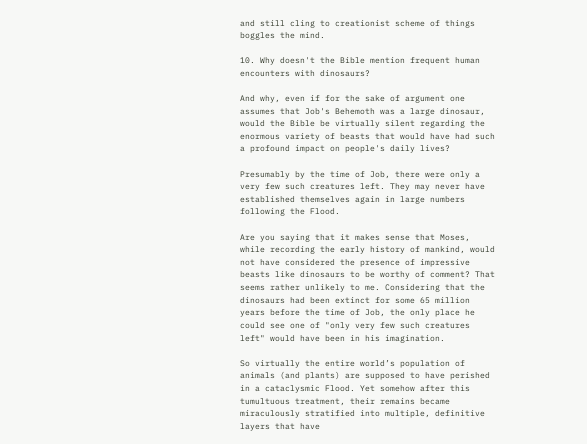and still cling to creationist scheme of things boggles the mind.

10. Why doesn't the Bible mention frequent human encounters with dinosaurs?

And why, even if for the sake of argument one assumes that Job's Behemoth was a large dinosaur, would the Bible be virtually silent regarding the enormous variety of beasts that would have had such a profound impact on people's daily lives?

Presumably by the time of Job, there were only a very few such creatures left. They may never have established themselves again in large numbers following the Flood.

Are you saying that it makes sense that Moses, while recording the early history of mankind, would not have considered the presence of impressive beasts like dinosaurs to be worthy of comment? That seems rather unlikely to me. Considering that the dinosaurs had been extinct for some 65 million years before the time of Job, the only place he could see one of "only very few such creatures left" would have been in his imagination.

So virtually the entire world’s population of animals (and plants) are supposed to have perished in a cataclysmic Flood. Yet somehow after this tumultuous treatment, their remains became miraculously stratified into multiple, definitive layers that have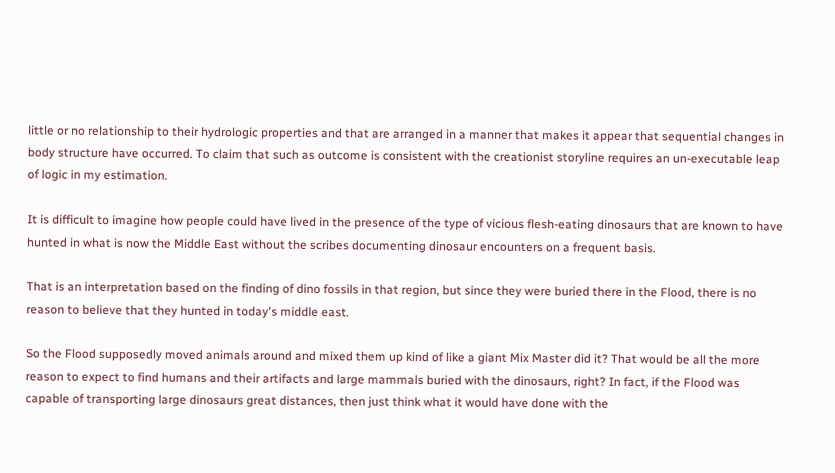little or no relationship to their hydrologic properties and that are arranged in a manner that makes it appear that sequential changes in body structure have occurred. To claim that such as outcome is consistent with the creationist storyline requires an un-executable leap of logic in my estimation.

It is difficult to imagine how people could have lived in the presence of the type of vicious flesh-eating dinosaurs that are known to have hunted in what is now the Middle East without the scribes documenting dinosaur encounters on a frequent basis.

That is an interpretation based on the finding of dino fossils in that region, but since they were buried there in the Flood, there is no reason to believe that they hunted in today's middle east.

So the Flood supposedly moved animals around and mixed them up kind of like a giant Mix Master did it? That would be all the more reason to expect to find humans and their artifacts and large mammals buried with the dinosaurs, right? In fact, if the Flood was capable of transporting large dinosaurs great distances, then just think what it would have done with the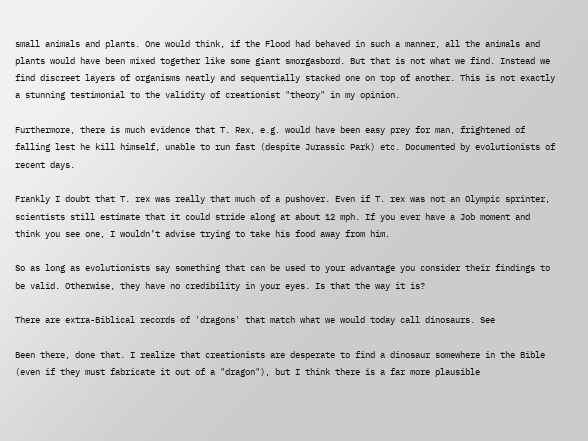small animals and plants. One would think, if the Flood had behaved in such a manner, all the animals and plants would have been mixed together like some giant smorgasbord. But that is not what we find. Instead we find discreet layers of organisms neatly and sequentially stacked one on top of another. This is not exactly a stunning testimonial to the validity of creationist "theory" in my opinion.

Furthermore, there is much evidence that T. Rex, e.g. would have been easy prey for man, frightened of falling lest he kill himself, unable to run fast (despite Jurassic Park) etc. Documented by evolutionists of recent days.

Frankly I doubt that T. rex was really that much of a pushover. Even if T. rex was not an Olympic sprinter, scientists still estimate that it could stride along at about 12 mph. If you ever have a Job moment and think you see one, I wouldn’t advise trying to take his food away from him.

So as long as evolutionists say something that can be used to your advantage you consider their findings to be valid. Otherwise, they have no credibility in your eyes. Is that the way it is?

There are extra-Biblical records of 'dragons' that match what we would today call dinosaurs. See

Been there, done that. I realize that creationists are desperate to find a dinosaur somewhere in the Bible (even if they must fabricate it out of a "dragon"), but I think there is a far more plausible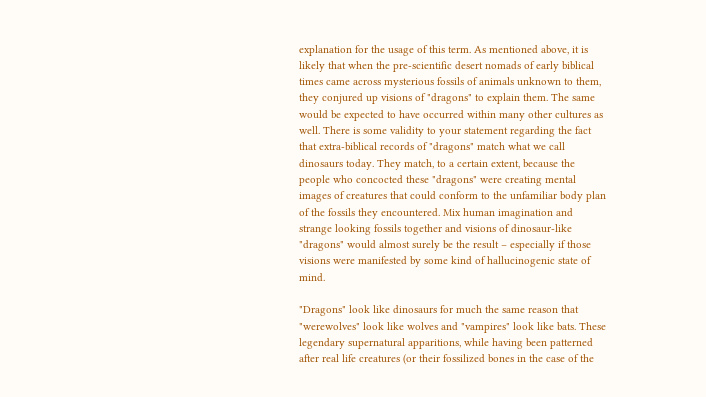explanation for the usage of this term. As mentioned above, it is likely that when the pre-scientific desert nomads of early biblical times came across mysterious fossils of animals unknown to them, they conjured up visions of "dragons" to explain them. The same would be expected to have occurred within many other cultures as well. There is some validity to your statement regarding the fact that extra-biblical records of "dragons" match what we call dinosaurs today. They match, to a certain extent, because the people who concocted these "dragons" were creating mental images of creatures that could conform to the unfamiliar body plan of the fossils they encountered. Mix human imagination and strange looking fossils together and visions of dinosaur-like "dragons" would almost surely be the result – especially if those visions were manifested by some kind of hallucinogenic state of mind.

"Dragons" look like dinosaurs for much the same reason that "werewolves" look like wolves and "vampires" look like bats. These legendary supernatural apparitions, while having been patterned after real life creatures (or their fossilized bones in the case of the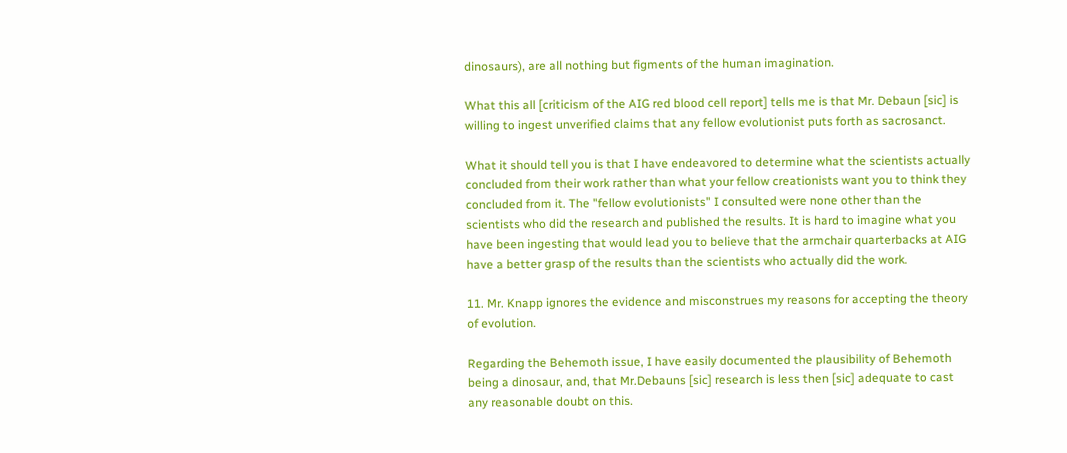dinosaurs), are all nothing but figments of the human imagination.

What this all [criticism of the AIG red blood cell report] tells me is that Mr. Debaun [sic] is willing to ingest unverified claims that any fellow evolutionist puts forth as sacrosanct.

What it should tell you is that I have endeavored to determine what the scientists actually concluded from their work rather than what your fellow creationists want you to think they concluded from it. The "fellow evolutionists" I consulted were none other than the scientists who did the research and published the results. It is hard to imagine what you have been ingesting that would lead you to believe that the armchair quarterbacks at AIG have a better grasp of the results than the scientists who actually did the work.

11. Mr. Knapp ignores the evidence and misconstrues my reasons for accepting the theory of evolution.

Regarding the Behemoth issue, I have easily documented the plausibility of Behemoth being a dinosaur, and, that Mr.Debauns [sic] research is less then [sic] adequate to cast any reasonable doubt on this.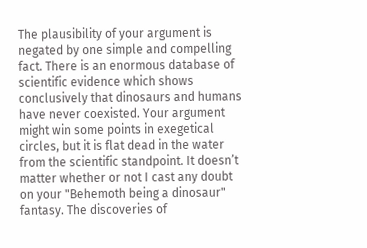The plausibility of your argument is negated by one simple and compelling fact. There is an enormous database of scientific evidence which shows conclusively that dinosaurs and humans have never coexisted. Your argument might win some points in exegetical circles, but it is flat dead in the water from the scientific standpoint. It doesn’t matter whether or not I cast any doubt on your "Behemoth being a dinosaur" fantasy. The discoveries of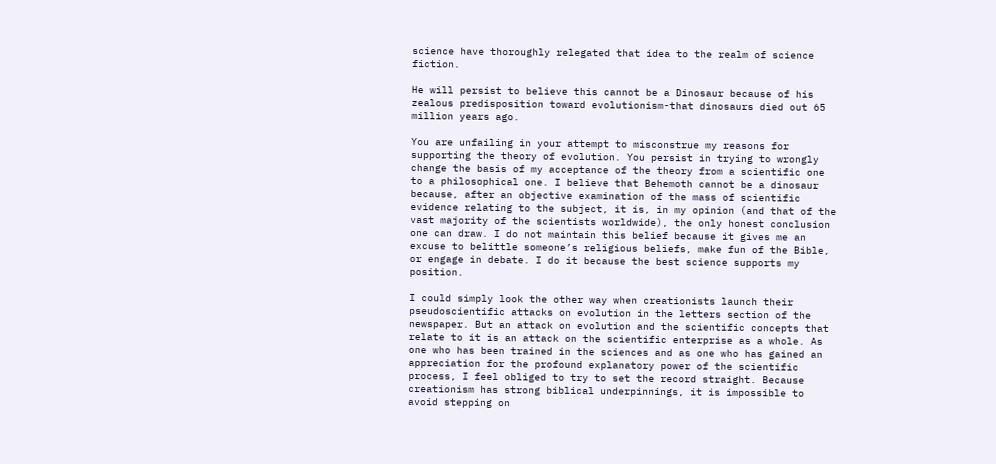science have thoroughly relegated that idea to the realm of science fiction.

He will persist to believe this cannot be a Dinosaur because of his zealous predisposition toward evolutionism-that dinosaurs died out 65 million years ago.

You are unfailing in your attempt to misconstrue my reasons for supporting the theory of evolution. You persist in trying to wrongly change the basis of my acceptance of the theory from a scientific one to a philosophical one. I believe that Behemoth cannot be a dinosaur because, after an objective examination of the mass of scientific evidence relating to the subject, it is, in my opinion (and that of the vast majority of the scientists worldwide), the only honest conclusion one can draw. I do not maintain this belief because it gives me an excuse to belittle someone’s religious beliefs, make fun of the Bible, or engage in debate. I do it because the best science supports my position.

I could simply look the other way when creationists launch their pseudoscientific attacks on evolution in the letters section of the newspaper. But an attack on evolution and the scientific concepts that relate to it is an attack on the scientific enterprise as a whole. As one who has been trained in the sciences and as one who has gained an appreciation for the profound explanatory power of the scientific process, I feel obliged to try to set the record straight. Because creationism has strong biblical underpinnings, it is impossible to avoid stepping on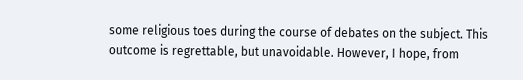some religious toes during the course of debates on the subject. This outcome is regrettable, but unavoidable. However, I hope, from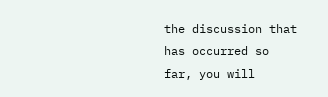the discussion that has occurred so far, you will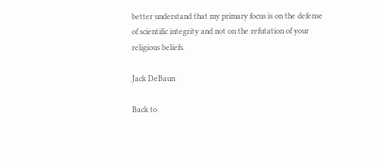better understand that my primary focus is on the defense of scientific integrity and not on the refutation of your religious beliefs.

Jack DeBaun

Back to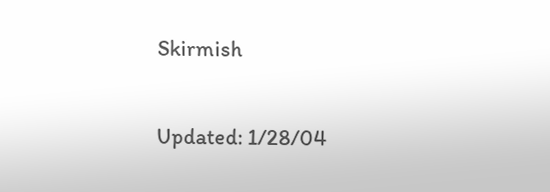Skirmish

Updated: 1/28/04